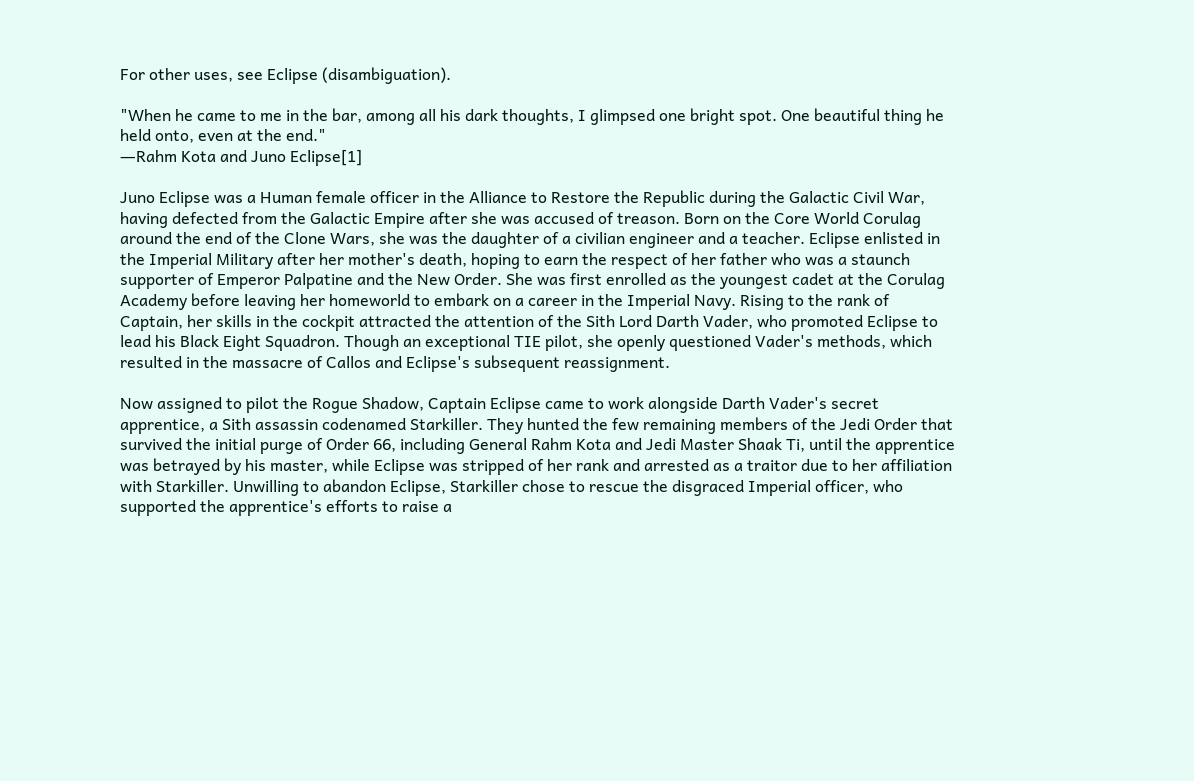For other uses, see Eclipse (disambiguation).

"When he came to me in the bar, among all his dark thoughts, I glimpsed one bright spot. One beautiful thing he held onto, even at the end."
―Rahm Kota and Juno Eclipse[1]

Juno Eclipse was a Human female officer in the Alliance to Restore the Republic during the Galactic Civil War, having defected from the Galactic Empire after she was accused of treason. Born on the Core World Corulag around the end of the Clone Wars, she was the daughter of a civilian engineer and a teacher. Eclipse enlisted in the Imperial Military after her mother's death, hoping to earn the respect of her father who was a staunch supporter of Emperor Palpatine and the New Order. She was first enrolled as the youngest cadet at the Corulag Academy before leaving her homeworld to embark on a career in the Imperial Navy. Rising to the rank of Captain, her skills in the cockpit attracted the attention of the Sith Lord Darth Vader, who promoted Eclipse to lead his Black Eight Squadron. Though an exceptional TIE pilot, she openly questioned Vader's methods, which resulted in the massacre of Callos and Eclipse's subsequent reassignment.

Now assigned to pilot the Rogue Shadow, Captain Eclipse came to work alongside Darth Vader's secret apprentice, a Sith assassin codenamed Starkiller. They hunted the few remaining members of the Jedi Order that survived the initial purge of Order 66, including General Rahm Kota and Jedi Master Shaak Ti, until the apprentice was betrayed by his master, while Eclipse was stripped of her rank and arrested as a traitor due to her affiliation with Starkiller. Unwilling to abandon Eclipse, Starkiller chose to rescue the disgraced Imperial officer, who supported the apprentice's efforts to raise a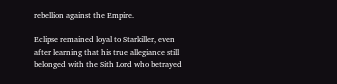rebellion against the Empire.

Eclipse remained loyal to Starkiller, even after learning that his true allegiance still belonged with the Sith Lord who betrayed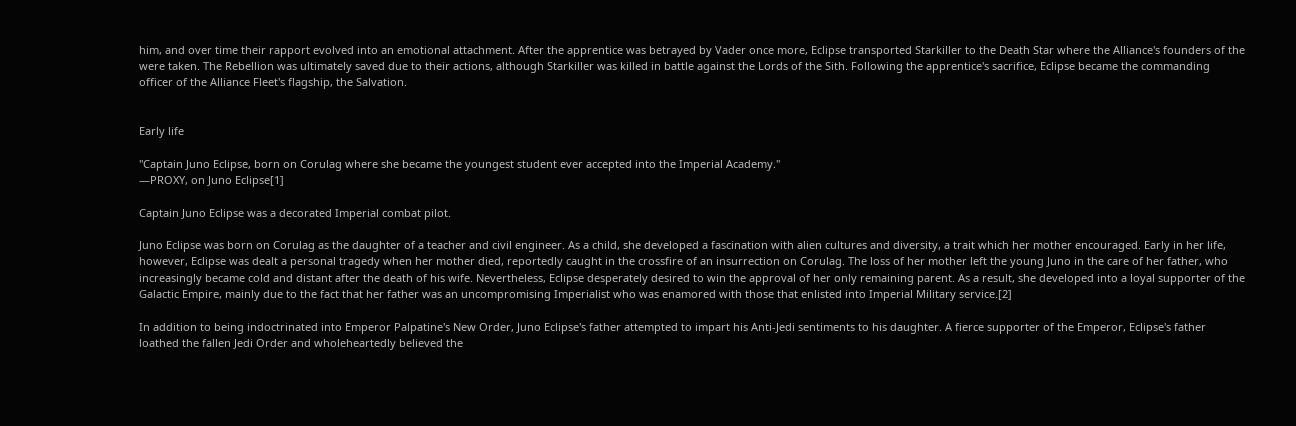him, and over time their rapport evolved into an emotional attachment. After the apprentice was betrayed by Vader once more, Eclipse transported Starkiller to the Death Star where the Alliance's founders of the were taken. The Rebellion was ultimately saved due to their actions, although Starkiller was killed in battle against the Lords of the Sith. Following the apprentice's sacrifice, Eclipse became the commanding officer of the Alliance Fleet's flagship, the Salvation.


Early life

"Captain Juno Eclipse, born on Corulag where she became the youngest student ever accepted into the Imperial Academy."
―PROXY, on Juno Eclipse[1]

Captain Juno Eclipse was a decorated Imperial combat pilot.

Juno Eclipse was born on Corulag as the daughter of a teacher and civil engineer. As a child, she developed a fascination with alien cultures and diversity, a trait which her mother encouraged. Early in her life, however, Eclipse was dealt a personal tragedy when her mother died, reportedly caught in the crossfire of an insurrection on Corulag. The loss of her mother left the young Juno in the care of her father, who increasingly became cold and distant after the death of his wife. Nevertheless, Eclipse desperately desired to win the approval of her only remaining parent. As a result, she developed into a loyal supporter of the Galactic Empire, mainly due to the fact that her father was an uncompromising Imperialist who was enamored with those that enlisted into Imperial Military service.[2]

In addition to being indoctrinated into Emperor Palpatine's New Order, Juno Eclipse's father attempted to impart his Anti-Jedi sentiments to his daughter. A fierce supporter of the Emperor, Eclipse's father loathed the fallen Jedi Order and wholeheartedly believed the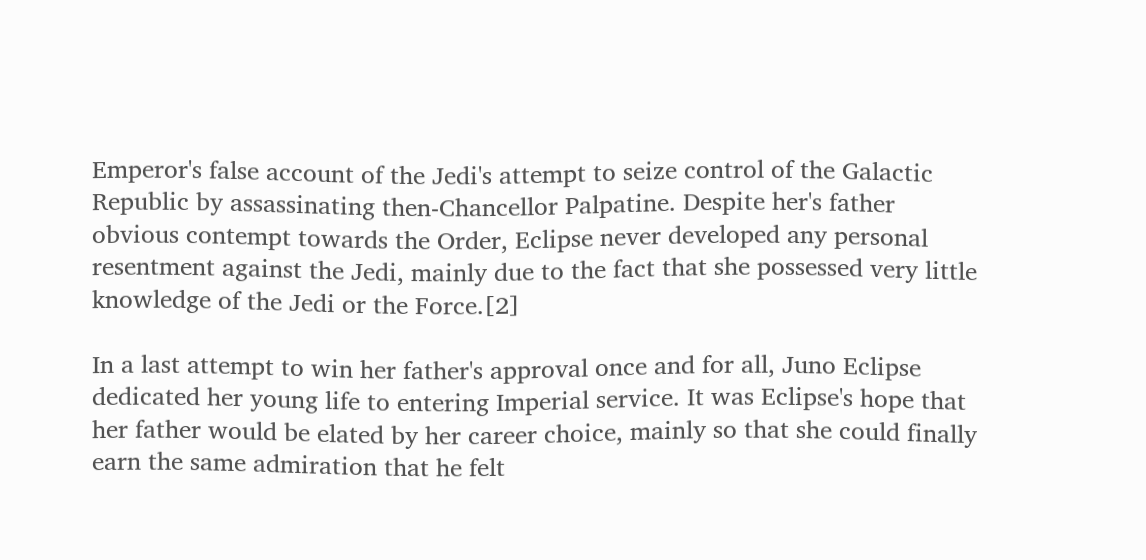Emperor's false account of the Jedi's attempt to seize control of the Galactic Republic by assassinating then-Chancellor Palpatine. Despite her's father obvious contempt towards the Order, Eclipse never developed any personal resentment against the Jedi, mainly due to the fact that she possessed very little knowledge of the Jedi or the Force.[2]

In a last attempt to win her father's approval once and for all, Juno Eclipse dedicated her young life to entering Imperial service. It was Eclipse's hope that her father would be elated by her career choice, mainly so that she could finally earn the same admiration that he felt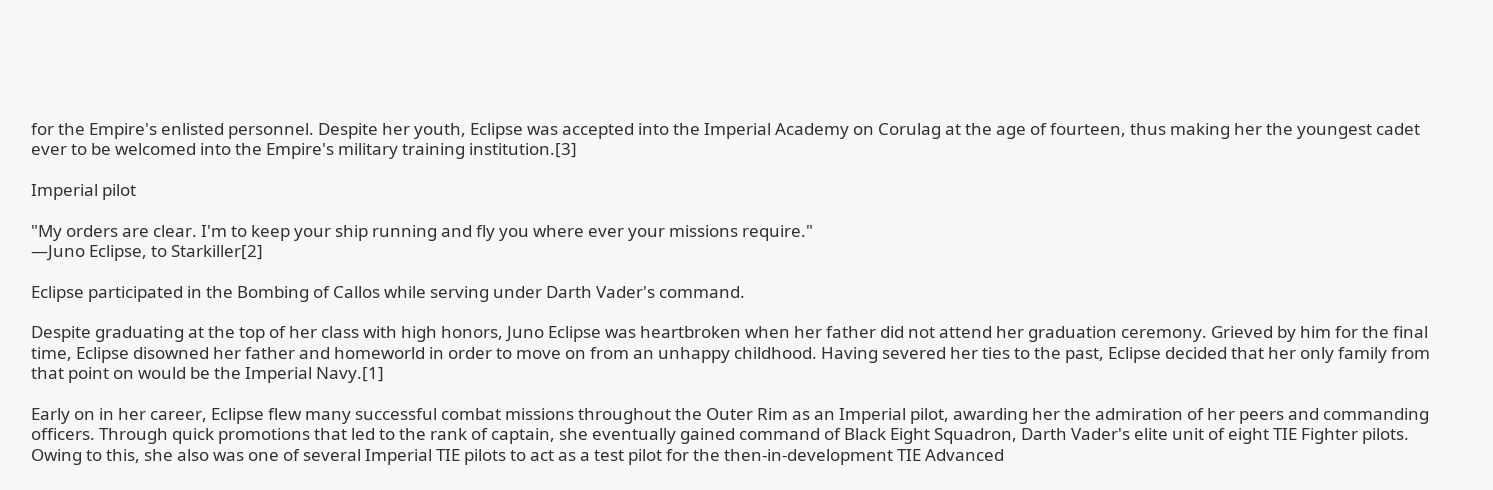for the Empire's enlisted personnel. Despite her youth, Eclipse was accepted into the Imperial Academy on Corulag at the age of fourteen, thus making her the youngest cadet ever to be welcomed into the Empire's military training institution.[3]

Imperial pilot

"My orders are clear. I'm to keep your ship running and fly you where ever your missions require."
―Juno Eclipse, to Starkiller[2]

Eclipse participated in the Bombing of Callos while serving under Darth Vader's command.

Despite graduating at the top of her class with high honors, Juno Eclipse was heartbroken when her father did not attend her graduation ceremony. Grieved by him for the final time, Eclipse disowned her father and homeworld in order to move on from an unhappy childhood. Having severed her ties to the past, Eclipse decided that her only family from that point on would be the Imperial Navy.[1]

Early on in her career, Eclipse flew many successful combat missions throughout the Outer Rim as an Imperial pilot, awarding her the admiration of her peers and commanding officers. Through quick promotions that led to the rank of captain, she eventually gained command of Black Eight Squadron, Darth Vader's elite unit of eight TIE Fighter pilots. Owing to this, she also was one of several Imperial TIE pilots to act as a test pilot for the then-in-development TIE Advanced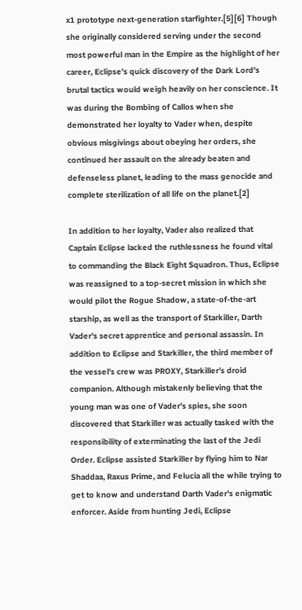x1 prototype next-generation starfighter.[5][6] Though she originally considered serving under the second most powerful man in the Empire as the highlight of her career, Eclipse's quick discovery of the Dark Lord's brutal tactics would weigh heavily on her conscience. It was during the Bombing of Callos when she demonstrated her loyalty to Vader when, despite obvious misgivings about obeying her orders, she continued her assault on the already beaten and defenseless planet, leading to the mass genocide and complete sterilization of all life on the planet.[2]

In addition to her loyalty, Vader also realized that Captain Eclipse lacked the ruthlessness he found vital to commanding the Black Eight Squadron. Thus, Eclipse was reassigned to a top-secret mission in which she would pilot the Rogue Shadow, a state-of-the-art starship, as well as the transport of Starkiller, Darth Vader's secret apprentice and personal assassin. In addition to Eclipse and Starkiller, the third member of the vessel's crew was PROXY, Starkiller's droid companion. Although mistakenly believing that the young man was one of Vader's spies, she soon discovered that Starkiller was actually tasked with the responsibility of exterminating the last of the Jedi Order. Eclipse assisted Starkiller by flying him to Nar Shaddaa, Raxus Prime, and Felucia all the while trying to get to know and understand Darth Vader's enigmatic enforcer. Aside from hunting Jedi, Eclipse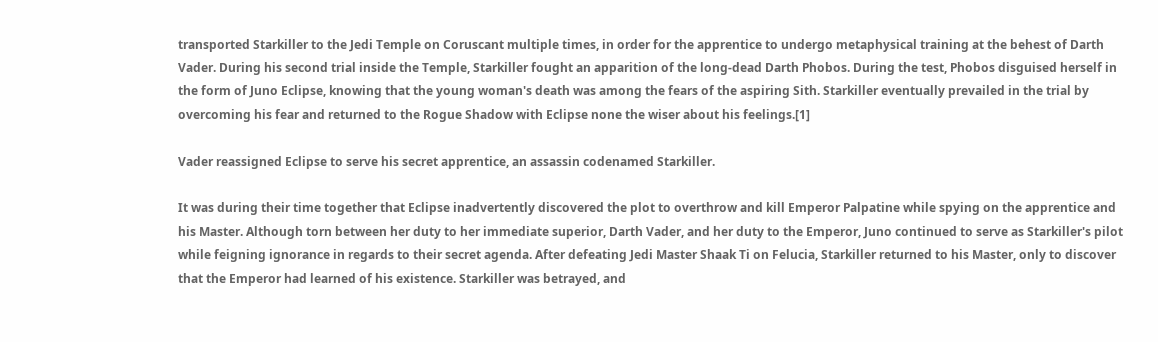transported Starkiller to the Jedi Temple on Coruscant multiple times, in order for the apprentice to undergo metaphysical training at the behest of Darth Vader. During his second trial inside the Temple, Starkiller fought an apparition of the long-dead Darth Phobos. During the test, Phobos disguised herself in the form of Juno Eclipse, knowing that the young woman's death was among the fears of the aspiring Sith. Starkiller eventually prevailed in the trial by overcoming his fear and returned to the Rogue Shadow with Eclipse none the wiser about his feelings.[1]

Vader reassigned Eclipse to serve his secret apprentice, an assassin codenamed Starkiller.

It was during their time together that Eclipse inadvertently discovered the plot to overthrow and kill Emperor Palpatine while spying on the apprentice and his Master. Although torn between her duty to her immediate superior, Darth Vader, and her duty to the Emperor, Juno continued to serve as Starkiller's pilot while feigning ignorance in regards to their secret agenda. After defeating Jedi Master Shaak Ti on Felucia, Starkiller returned to his Master, only to discover that the Emperor had learned of his existence. Starkiller was betrayed, and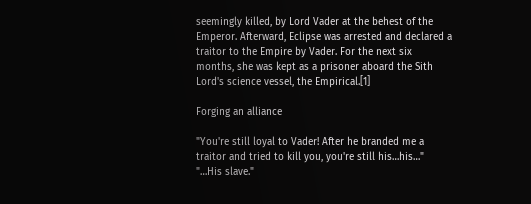seemingly killed, by Lord Vader at the behest of the Emperor. Afterward, Eclipse was arrested and declared a traitor to the Empire by Vader. For the next six months, she was kept as a prisoner aboard the Sith Lord's science vessel, the Empirical.[1]

Forging an alliance

"You're still loyal to Vader! After he branded me a traitor and tried to kill you, you're still his…his…"
"…His slave."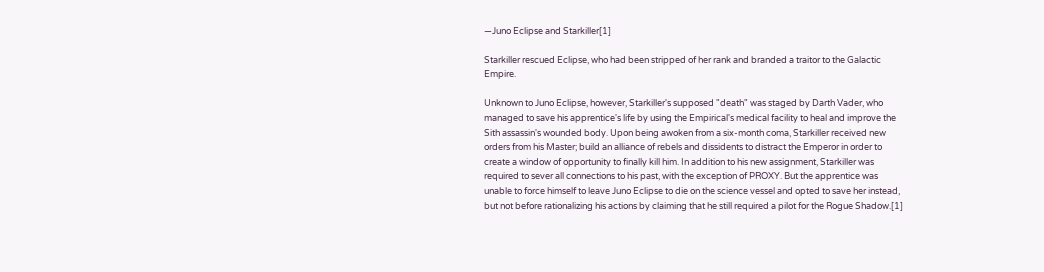―Juno Eclipse and Starkiller[1]

Starkiller rescued Eclipse, who had been stripped of her rank and branded a traitor to the Galactic Empire.

Unknown to Juno Eclipse, however, Starkiller's supposed "death" was staged by Darth Vader, who managed to save his apprentice's life by using the Empirical's medical facility to heal and improve the Sith assassin's wounded body. Upon being awoken from a six-month coma, Starkiller received new orders from his Master; build an alliance of rebels and dissidents to distract the Emperor in order to create a window of opportunity to finally kill him. In addition to his new assignment, Starkiller was required to sever all connections to his past, with the exception of PROXY. But the apprentice was unable to force himself to leave Juno Eclipse to die on the science vessel and opted to save her instead, but not before rationalizing his actions by claiming that he still required a pilot for the Rogue Shadow.[1]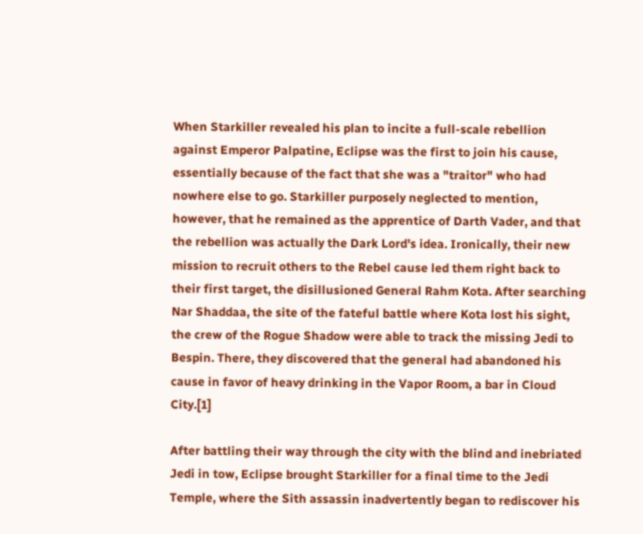When Starkiller revealed his plan to incite a full-scale rebellion against Emperor Palpatine, Eclipse was the first to join his cause, essentially because of the fact that she was a "traitor" who had nowhere else to go. Starkiller purposely neglected to mention, however, that he remained as the apprentice of Darth Vader, and that the rebellion was actually the Dark Lord's idea. Ironically, their new mission to recruit others to the Rebel cause led them right back to their first target, the disillusioned General Rahm Kota. After searching Nar Shaddaa, the site of the fateful battle where Kota lost his sight, the crew of the Rogue Shadow were able to track the missing Jedi to Bespin. There, they discovered that the general had abandoned his cause in favor of heavy drinking in the Vapor Room, a bar in Cloud City.[1]

After battling their way through the city with the blind and inebriated Jedi in tow, Eclipse brought Starkiller for a final time to the Jedi Temple, where the Sith assassin inadvertently began to rediscover his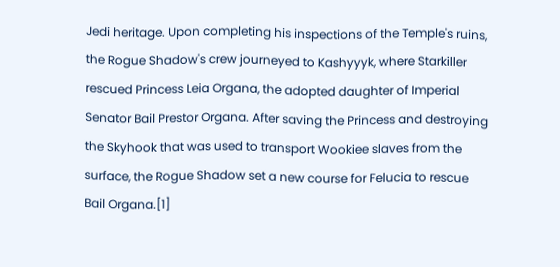Jedi heritage. Upon completing his inspections of the Temple's ruins, the Rogue Shadow's crew journeyed to Kashyyyk, where Starkiller rescued Princess Leia Organa, the adopted daughter of Imperial Senator Bail Prestor Organa. After saving the Princess and destroying the Skyhook that was used to transport Wookiee slaves from the surface, the Rogue Shadow set a new course for Felucia to rescue Bail Organa.[1]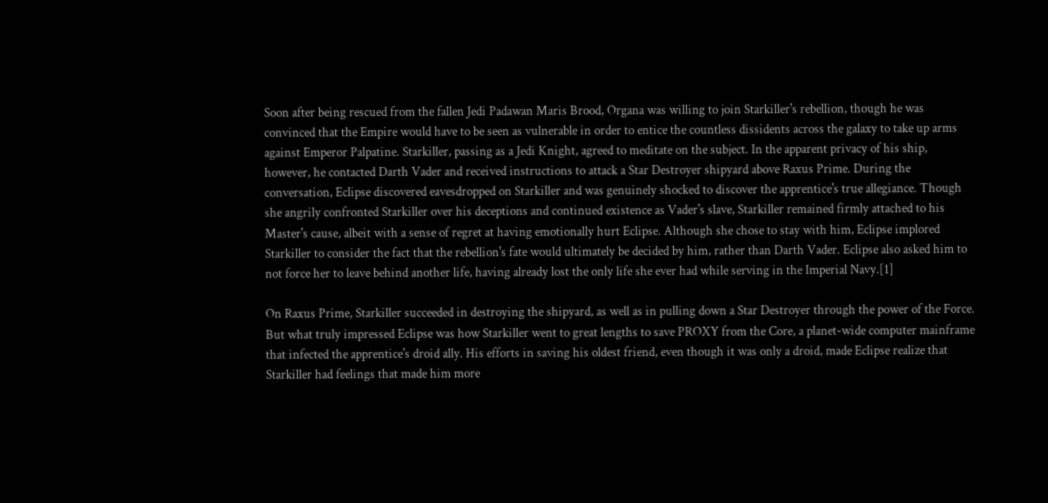Soon after being rescued from the fallen Jedi Padawan Maris Brood, Organa was willing to join Starkiller's rebellion, though he was convinced that the Empire would have to be seen as vulnerable in order to entice the countless dissidents across the galaxy to take up arms against Emperor Palpatine. Starkiller, passing as a Jedi Knight, agreed to meditate on the subject. In the apparent privacy of his ship, however, he contacted Darth Vader and received instructions to attack a Star Destroyer shipyard above Raxus Prime. During the conversation, Eclipse discovered eavesdropped on Starkiller and was genuinely shocked to discover the apprentice's true allegiance. Though she angrily confronted Starkiller over his deceptions and continued existence as Vader's slave, Starkiller remained firmly attached to his Master's cause, albeit with a sense of regret at having emotionally hurt Eclipse. Although she chose to stay with him, Eclipse implored Starkiller to consider the fact that the rebellion's fate would ultimately be decided by him, rather than Darth Vader. Eclipse also asked him to not force her to leave behind another life, having already lost the only life she ever had while serving in the Imperial Navy.[1]

On Raxus Prime, Starkiller succeeded in destroying the shipyard, as well as in pulling down a Star Destroyer through the power of the Force. But what truly impressed Eclipse was how Starkiller went to great lengths to save PROXY from the Core, a planet-wide computer mainframe that infected the apprentice's droid ally. His efforts in saving his oldest friend, even though it was only a droid, made Eclipse realize that Starkiller had feelings that made him more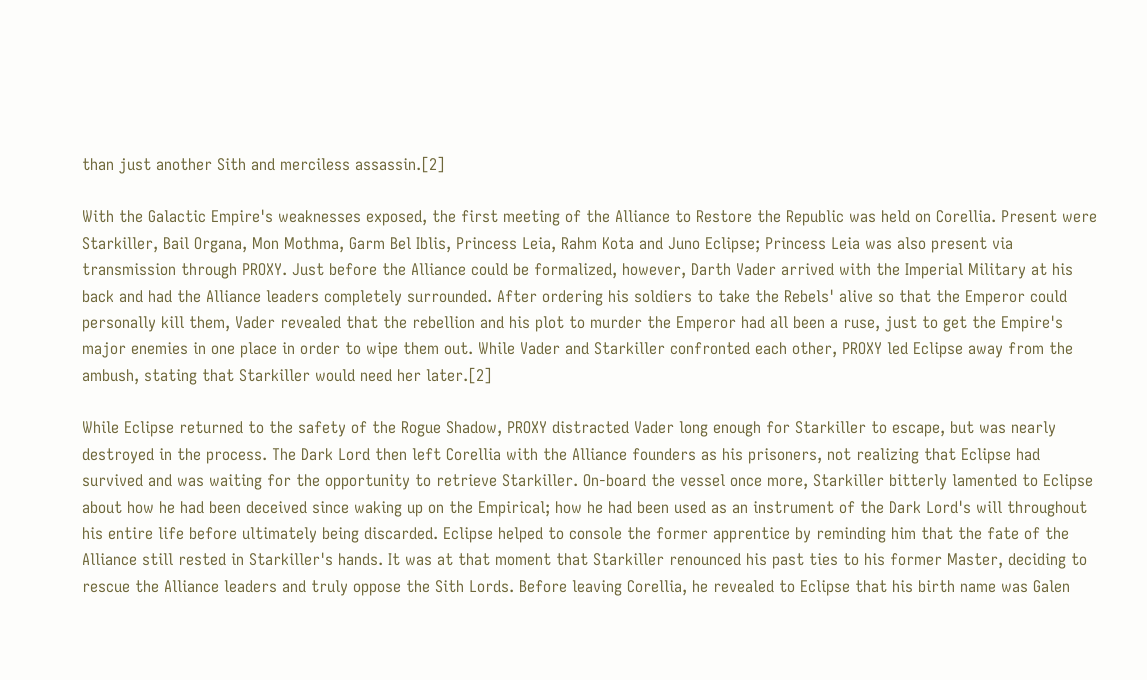than just another Sith and merciless assassin.[2]

With the Galactic Empire's weaknesses exposed, the first meeting of the Alliance to Restore the Republic was held on Corellia. Present were Starkiller, Bail Organa, Mon Mothma, Garm Bel Iblis, Princess Leia, Rahm Kota and Juno Eclipse; Princess Leia was also present via transmission through PROXY. Just before the Alliance could be formalized, however, Darth Vader arrived with the Imperial Military at his back and had the Alliance leaders completely surrounded. After ordering his soldiers to take the Rebels' alive so that the Emperor could personally kill them, Vader revealed that the rebellion and his plot to murder the Emperor had all been a ruse, just to get the Empire's major enemies in one place in order to wipe them out. While Vader and Starkiller confronted each other, PROXY led Eclipse away from the ambush, stating that Starkiller would need her later.[2]

While Eclipse returned to the safety of the Rogue Shadow, PROXY distracted Vader long enough for Starkiller to escape, but was nearly destroyed in the process. The Dark Lord then left Corellia with the Alliance founders as his prisoners, not realizing that Eclipse had survived and was waiting for the opportunity to retrieve Starkiller. On-board the vessel once more, Starkiller bitterly lamented to Eclipse about how he had been deceived since waking up on the Empirical; how he had been used as an instrument of the Dark Lord's will throughout his entire life before ultimately being discarded. Eclipse helped to console the former apprentice by reminding him that the fate of the Alliance still rested in Starkiller's hands. It was at that moment that Starkiller renounced his past ties to his former Master, deciding to rescue the Alliance leaders and truly oppose the Sith Lords. Before leaving Corellia, he revealed to Eclipse that his birth name was Galen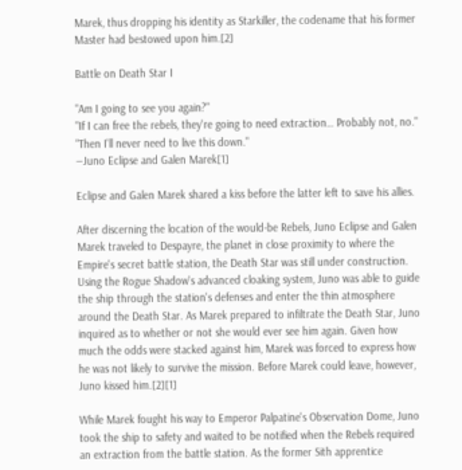Marek, thus dropping his identity as Starkiller, the codename that his former Master had bestowed upon him.[2]

Battle on Death Star I

"Am I going to see you again?"
"If I can free the rebels, they're going to need extraction… Probably not, no."
"Then I'll never need to live this down."
―Juno Eclipse and Galen Marek[1]

Eclipse and Galen Marek shared a kiss before the latter left to save his allies.

After discerning the location of the would-be Rebels, Juno Eclipse and Galen Marek traveled to Despayre, the planet in close proximity to where the Empire's secret battle station, the Death Star was still under construction. Using the Rogue Shadow's advanced cloaking system, Juno was able to guide the ship through the station's defenses and enter the thin atmosphere around the Death Star. As Marek prepared to infiltrate the Death Star, Juno inquired as to whether or not she would ever see him again. Given how much the odds were stacked against him, Marek was forced to express how he was not likely to survive the mission. Before Marek could leave, however, Juno kissed him.[2][1]

While Marek fought his way to Emperor Palpatine's Observation Dome, Juno took the ship to safety and waited to be notified when the Rebels required an extraction from the battle station. As the former Sith apprentice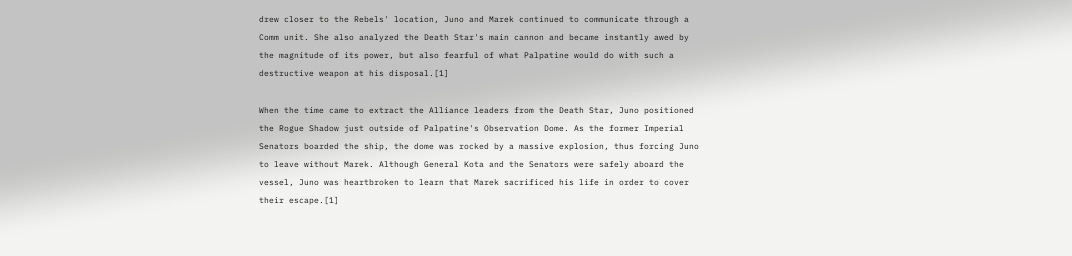drew closer to the Rebels' location, Juno and Marek continued to communicate through a Comm unit. She also analyzed the Death Star's main cannon and became instantly awed by the magnitude of its power, but also fearful of what Palpatine would do with such a destructive weapon at his disposal.[1]

When the time came to extract the Alliance leaders from the Death Star, Juno positioned the Rogue Shadow just outside of Palpatine's Observation Dome. As the former Imperial Senators boarded the ship, the dome was rocked by a massive explosion, thus forcing Juno to leave without Marek. Although General Kota and the Senators were safely aboard the vessel, Juno was heartbroken to learn that Marek sacrificed his life in order to cover their escape.[1]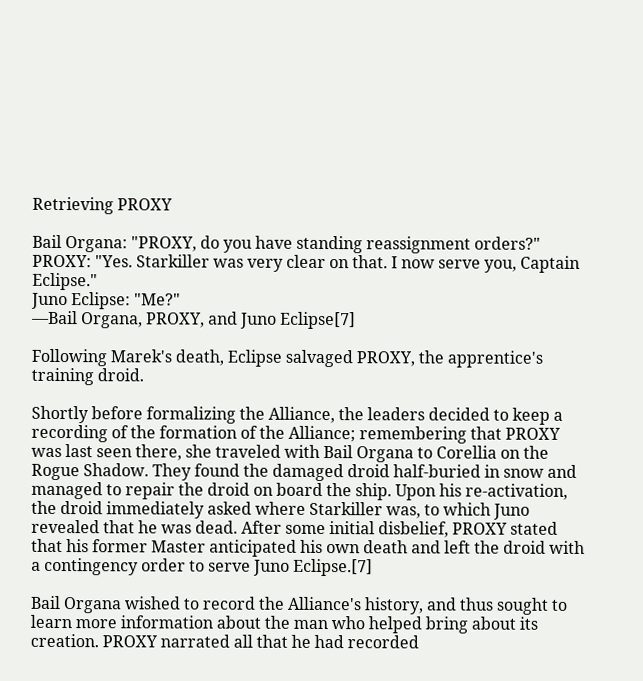Retrieving PROXY

Bail Organa: "PROXY, do you have standing reassignment orders?"
PROXY: "Yes. Starkiller was very clear on that. I now serve you, Captain Eclipse."
Juno Eclipse: "Me?"
―Bail Organa, PROXY, and Juno Eclipse[7]

Following Marek's death, Eclipse salvaged PROXY, the apprentice's training droid.

Shortly before formalizing the Alliance, the leaders decided to keep a recording of the formation of the Alliance; remembering that PROXY was last seen there, she traveled with Bail Organa to Corellia on the Rogue Shadow. They found the damaged droid half-buried in snow and managed to repair the droid on board the ship. Upon his re-activation, the droid immediately asked where Starkiller was, to which Juno revealed that he was dead. After some initial disbelief, PROXY stated that his former Master anticipated his own death and left the droid with a contingency order to serve Juno Eclipse.[7]

Bail Organa wished to record the Alliance's history, and thus sought to learn more information about the man who helped bring about its creation. PROXY narrated all that he had recorded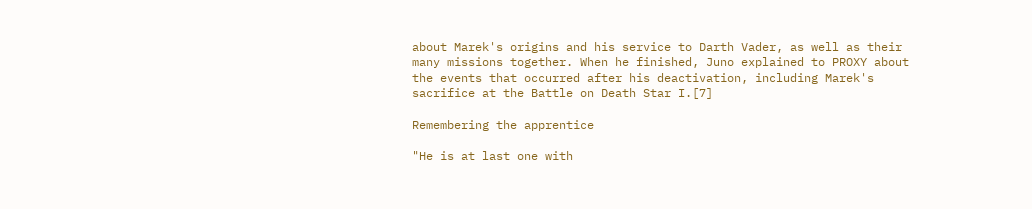about Marek's origins and his service to Darth Vader, as well as their many missions together. When he finished, Juno explained to PROXY about the events that occurred after his deactivation, including Marek's sacrifice at the Battle on Death Star I.[7]

Remembering the apprentice

"He is at last one with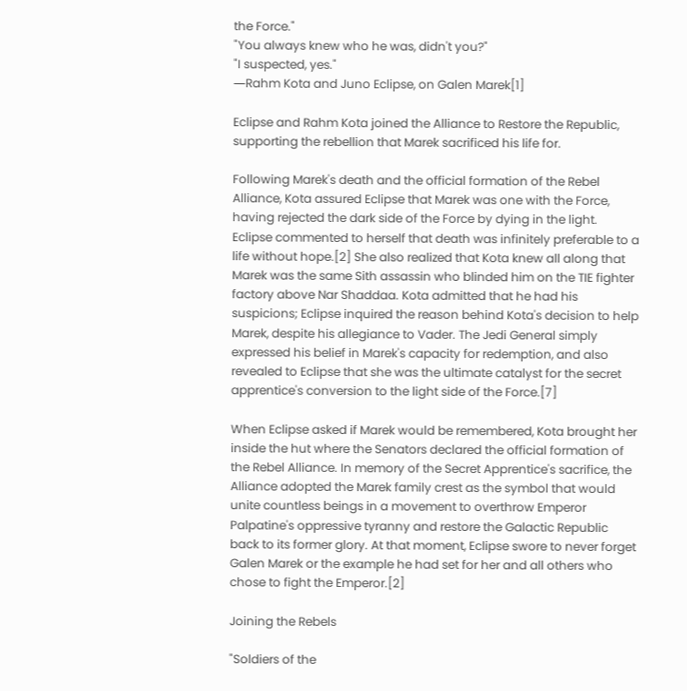the Force."
"You always knew who he was, didn't you?"
"I suspected, yes."
―Rahm Kota and Juno Eclipse, on Galen Marek[1]

Eclipse and Rahm Kota joined the Alliance to Restore the Republic, supporting the rebellion that Marek sacrificed his life for.

Following Marek's death and the official formation of the Rebel Alliance, Kota assured Eclipse that Marek was one with the Force, having rejected the dark side of the Force by dying in the light. Eclipse commented to herself that death was infinitely preferable to a life without hope.[2] She also realized that Kota knew all along that Marek was the same Sith assassin who blinded him on the TIE fighter factory above Nar Shaddaa. Kota admitted that he had his suspicions; Eclipse inquired the reason behind Kota's decision to help Marek, despite his allegiance to Vader. The Jedi General simply expressed his belief in Marek's capacity for redemption, and also revealed to Eclipse that she was the ultimate catalyst for the secret apprentice's conversion to the light side of the Force.[7]

When Eclipse asked if Marek would be remembered, Kota brought her inside the hut where the Senators declared the official formation of the Rebel Alliance. In memory of the Secret Apprentice's sacrifice, the Alliance adopted the Marek family crest as the symbol that would unite countless beings in a movement to overthrow Emperor Palpatine's oppressive tyranny and restore the Galactic Republic back to its former glory. At that moment, Eclipse swore to never forget Galen Marek or the example he had set for her and all others who chose to fight the Emperor.[2]

Joining the Rebels

"Soldiers of the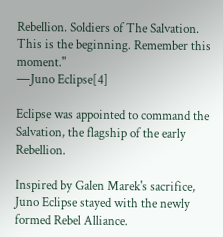Rebellion. Soldiers of The Salvation. This is the beginning. Remember this moment."
―Juno Eclipse[4]

Eclipse was appointed to command the Salvation, the flagship of the early Rebellion.

Inspired by Galen Marek's sacrifice, Juno Eclipse stayed with the newly formed Rebel Alliance.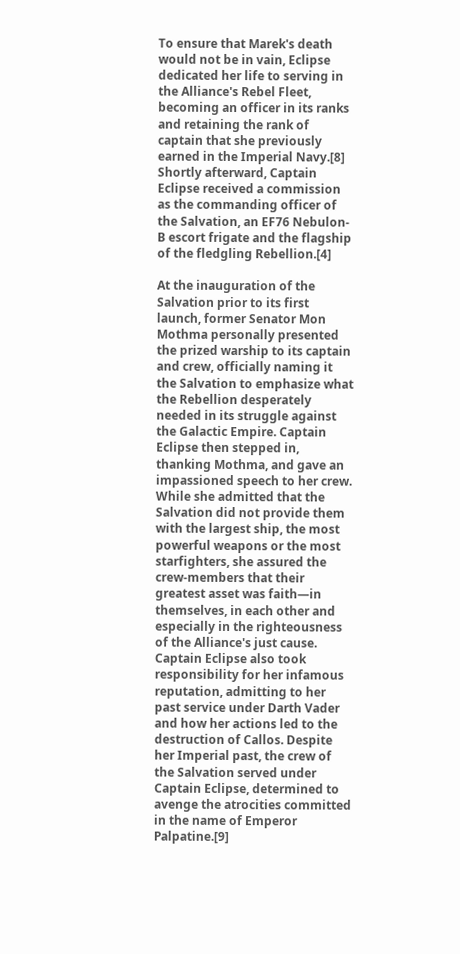To ensure that Marek's death would not be in vain, Eclipse dedicated her life to serving in the Alliance's Rebel Fleet, becoming an officer in its ranks and retaining the rank of captain that she previously earned in the Imperial Navy.[8] Shortly afterward, Captain Eclipse received a commission as the commanding officer of the Salvation, an EF76 Nebulon-B escort frigate and the flagship of the fledgling Rebellion.[4]

At the inauguration of the Salvation prior to its first launch, former Senator Mon Mothma personally presented the prized warship to its captain and crew, officially naming it the Salvation to emphasize what the Rebellion desperately needed in its struggle against the Galactic Empire. Captain Eclipse then stepped in, thanking Mothma, and gave an impassioned speech to her crew. While she admitted that the Salvation did not provide them with the largest ship, the most powerful weapons or the most starfighters, she assured the crew-members that their greatest asset was faith—in themselves, in each other and especially in the righteousness of the Alliance's just cause. Captain Eclipse also took responsibility for her infamous reputation, admitting to her past service under Darth Vader and how her actions led to the destruction of Callos. Despite her Imperial past, the crew of the Salvation served under Captain Eclipse, determined to avenge the atrocities committed in the name of Emperor Palpatine.[9]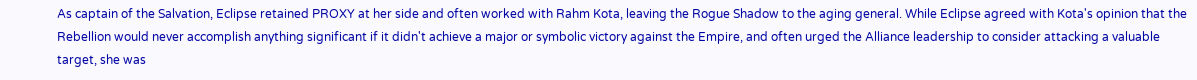As captain of the Salvation, Eclipse retained PROXY at her side and often worked with Rahm Kota, leaving the Rogue Shadow to the aging general. While Eclipse agreed with Kota's opinion that the Rebellion would never accomplish anything significant if it didn't achieve a major or symbolic victory against the Empire, and often urged the Alliance leadership to consider attacking a valuable target, she was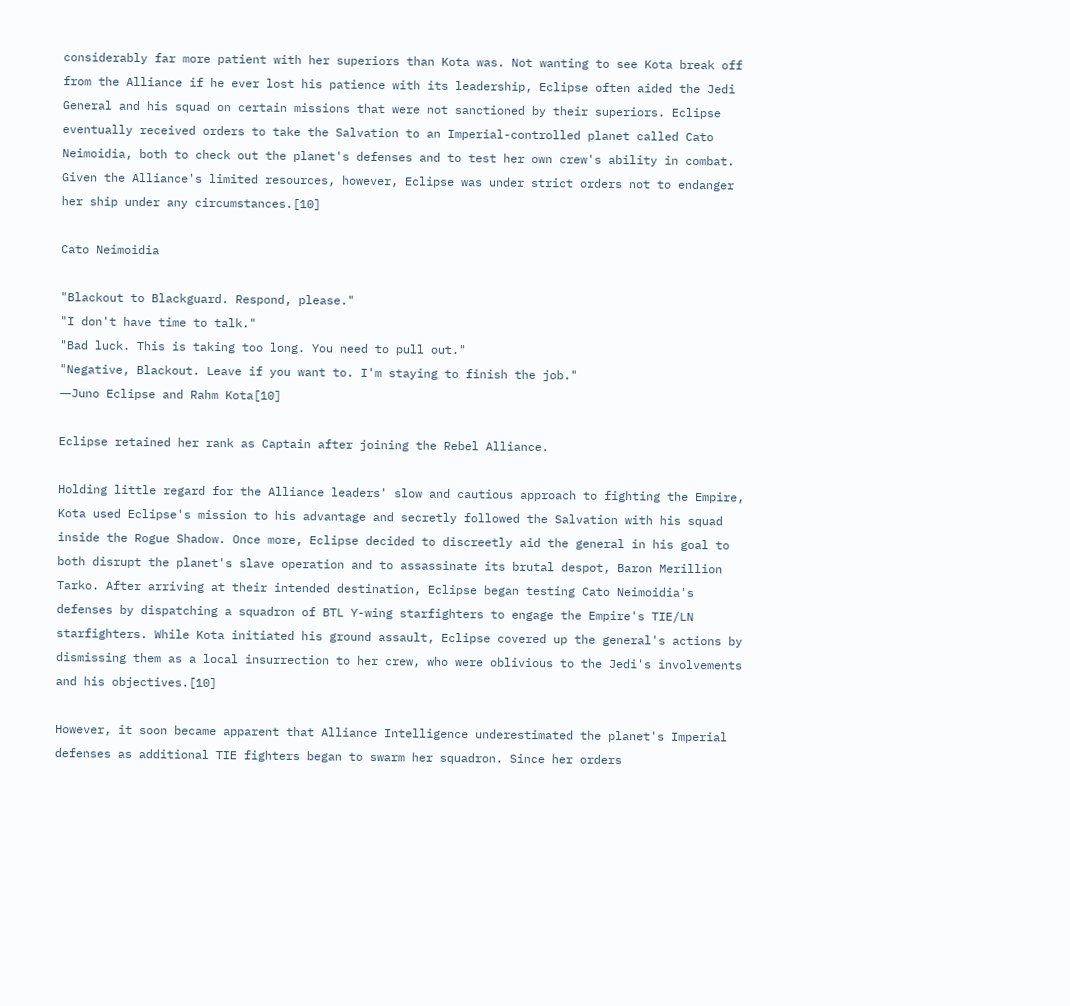considerably far more patient with her superiors than Kota was. Not wanting to see Kota break off from the Alliance if he ever lost his patience with its leadership, Eclipse often aided the Jedi General and his squad on certain missions that were not sanctioned by their superiors. Eclipse eventually received orders to take the Salvation to an Imperial-controlled planet called Cato Neimoidia, both to check out the planet's defenses and to test her own crew's ability in combat. Given the Alliance's limited resources, however, Eclipse was under strict orders not to endanger her ship under any circumstances.[10]

Cato Neimoidia

"Blackout to Blackguard. Respond, please."
"I don't have time to talk."
"Bad luck. This is taking too long. You need to pull out."
"Negative, Blackout. Leave if you want to. I'm staying to finish the job."
―Juno Eclipse and Rahm Kota[10]

Eclipse retained her rank as Captain after joining the Rebel Alliance.

Holding little regard for the Alliance leaders' slow and cautious approach to fighting the Empire, Kota used Eclipse's mission to his advantage and secretly followed the Salvation with his squad inside the Rogue Shadow. Once more, Eclipse decided to discreetly aid the general in his goal to both disrupt the planet's slave operation and to assassinate its brutal despot, Baron Merillion Tarko. After arriving at their intended destination, Eclipse began testing Cato Neimoidia's defenses by dispatching a squadron of BTL Y-wing starfighters to engage the Empire's TIE/LN starfighters. While Kota initiated his ground assault, Eclipse covered up the general's actions by dismissing them as a local insurrection to her crew, who were oblivious to the Jedi's involvements and his objectives.[10]

However, it soon became apparent that Alliance Intelligence underestimated the planet's Imperial defenses as additional TIE fighters began to swarm her squadron. Since her orders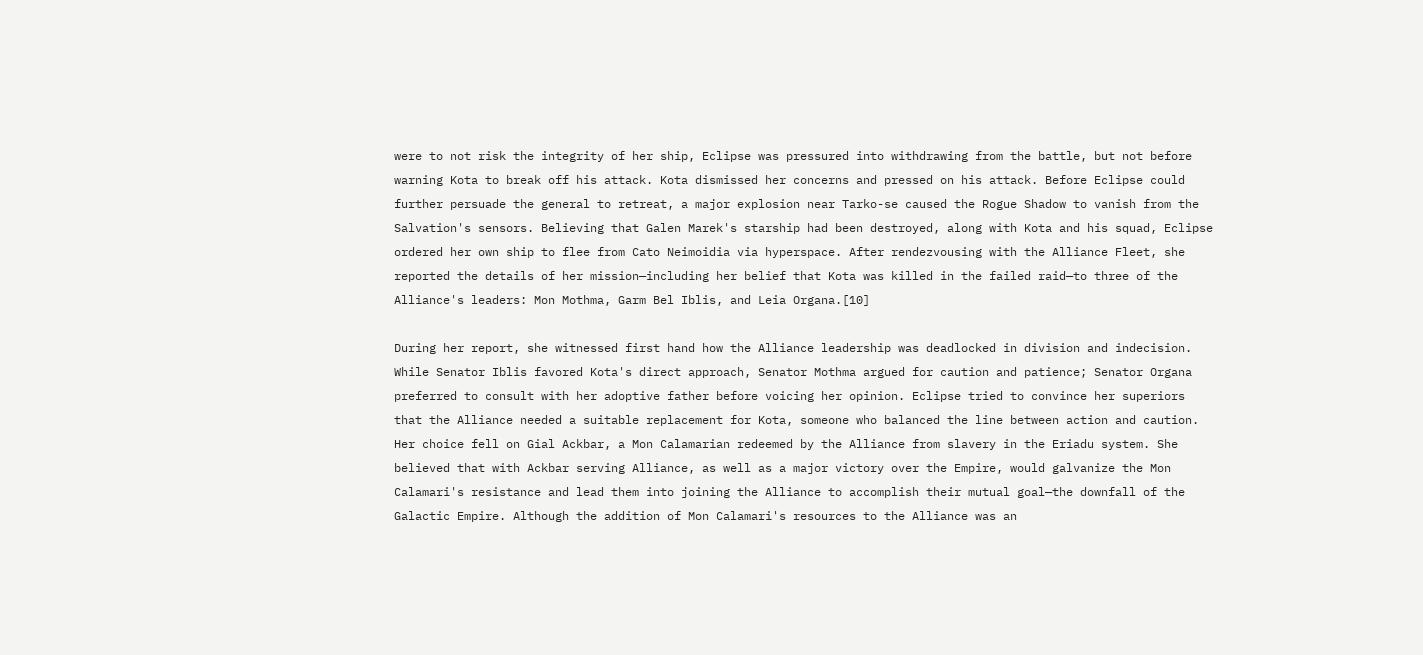were to not risk the integrity of her ship, Eclipse was pressured into withdrawing from the battle, but not before warning Kota to break off his attack. Kota dismissed her concerns and pressed on his attack. Before Eclipse could further persuade the general to retreat, a major explosion near Tarko-se caused the Rogue Shadow to vanish from the Salvation's sensors. Believing that Galen Marek's starship had been destroyed, along with Kota and his squad, Eclipse ordered her own ship to flee from Cato Neimoidia via hyperspace. After rendezvousing with the Alliance Fleet, she reported the details of her mission—including her belief that Kota was killed in the failed raid—to three of the Alliance's leaders: Mon Mothma, Garm Bel Iblis, and Leia Organa.[10]

During her report, she witnessed first hand how the Alliance leadership was deadlocked in division and indecision. While Senator Iblis favored Kota's direct approach, Senator Mothma argued for caution and patience; Senator Organa preferred to consult with her adoptive father before voicing her opinion. Eclipse tried to convince her superiors that the Alliance needed a suitable replacement for Kota, someone who balanced the line between action and caution. Her choice fell on Gial Ackbar, a Mon Calamarian redeemed by the Alliance from slavery in the Eriadu system. She believed that with Ackbar serving Alliance, as well as a major victory over the Empire, would galvanize the Mon Calamari's resistance and lead them into joining the Alliance to accomplish their mutual goal—the downfall of the Galactic Empire. Although the addition of Mon Calamari's resources to the Alliance was an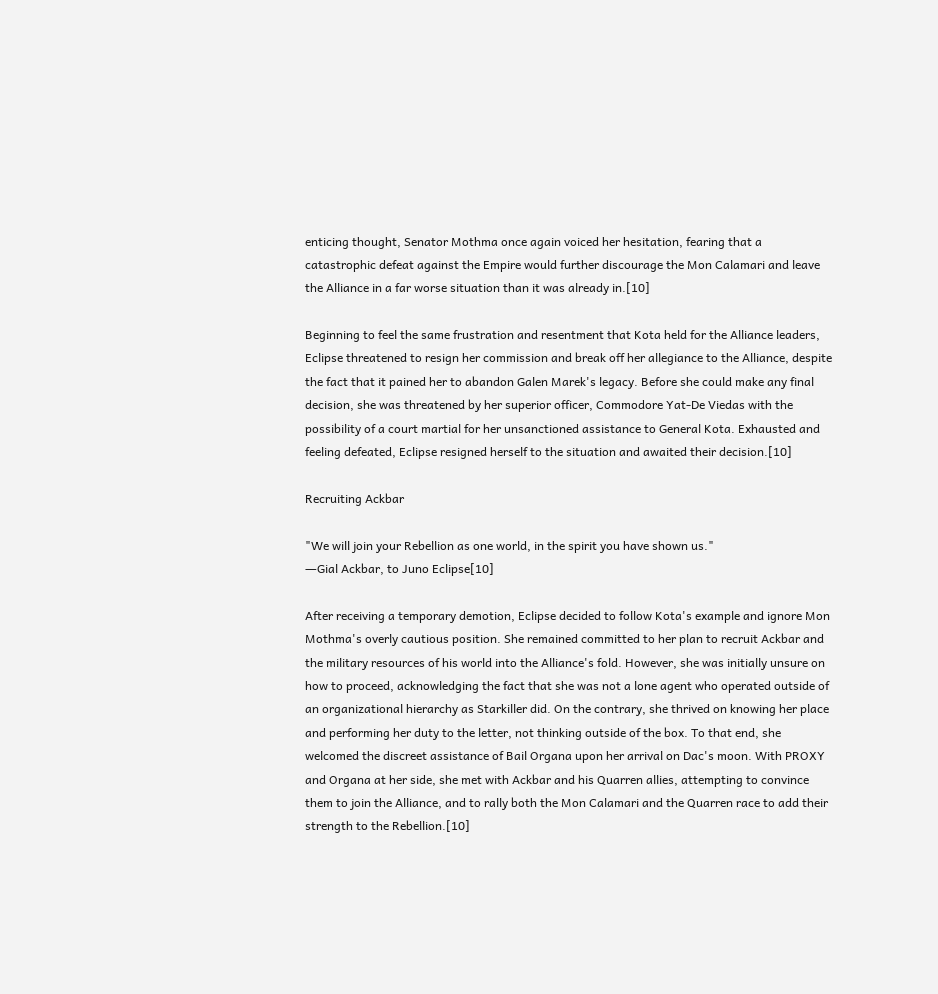enticing thought, Senator Mothma once again voiced her hesitation, fearing that a catastrophic defeat against the Empire would further discourage the Mon Calamari and leave the Alliance in a far worse situation than it was already in.[10]

Beginning to feel the same frustration and resentment that Kota held for the Alliance leaders, Eclipse threatened to resign her commission and break off her allegiance to the Alliance, despite the fact that it pained her to abandon Galen Marek's legacy. Before she could make any final decision, she was threatened by her superior officer, Commodore Yat-De Viedas with the possibility of a court martial for her unsanctioned assistance to General Kota. Exhausted and feeling defeated, Eclipse resigned herself to the situation and awaited their decision.[10]

Recruiting Ackbar

"We will join your Rebellion as one world, in the spirit you have shown us."
―Gial Ackbar, to Juno Eclipse[10]

After receiving a temporary demotion, Eclipse decided to follow Kota's example and ignore Mon Mothma's overly cautious position. She remained committed to her plan to recruit Ackbar and the military resources of his world into the Alliance's fold. However, she was initially unsure on how to proceed, acknowledging the fact that she was not a lone agent who operated outside of an organizational hierarchy as Starkiller did. On the contrary, she thrived on knowing her place and performing her duty to the letter, not thinking outside of the box. To that end, she welcomed the discreet assistance of Bail Organa upon her arrival on Dac's moon. With PROXY and Organa at her side, she met with Ackbar and his Quarren allies, attempting to convince them to join the Alliance, and to rally both the Mon Calamari and the Quarren race to add their strength to the Rebellion.[10]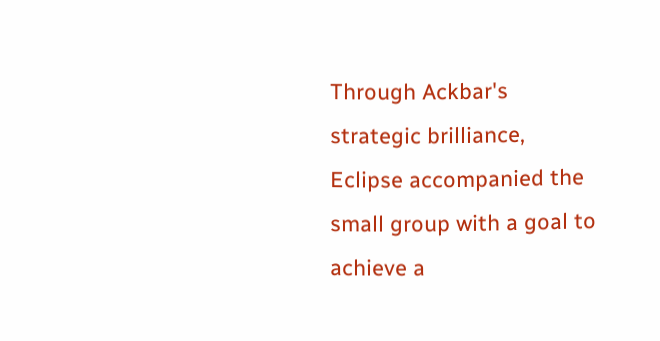Through Ackbar's strategic brilliance, Eclipse accompanied the small group with a goal to achieve a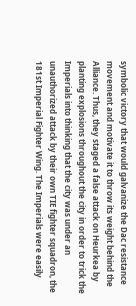symbolic victory that would galvanize the Dac resistance movement and motivate it to throw its weight behind the Alliance. Thus, they staged a false attack on Heurkea by planting explosions throughout the city in order to trick the Imperials into thinking that the city was under an unauthorized attack by their own TIE fighter squadron, the 181st Imperial Fighter Wing. The Imperials were easily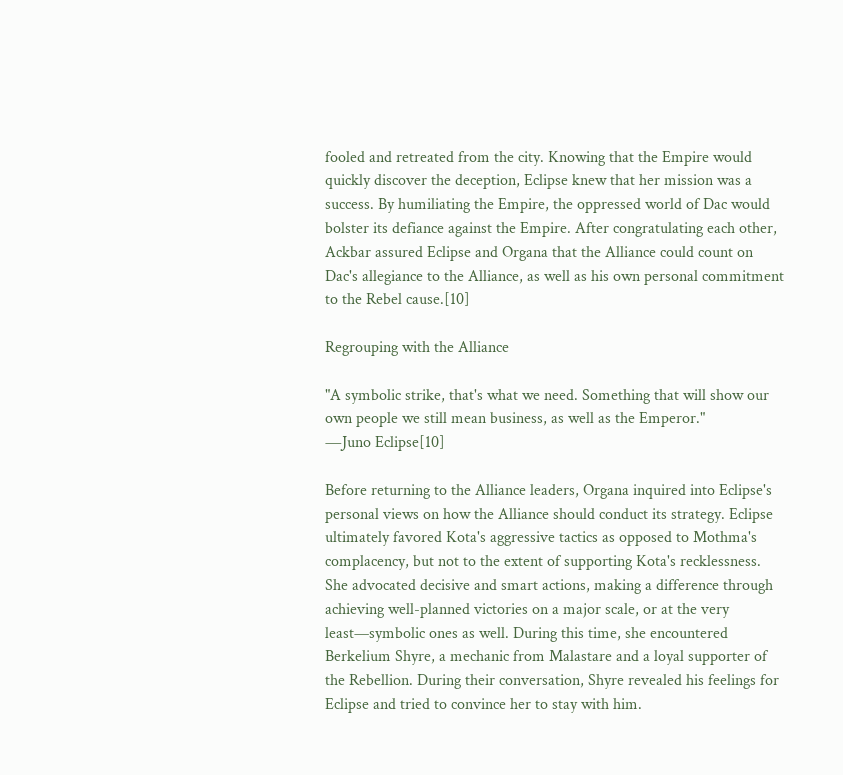fooled and retreated from the city. Knowing that the Empire would quickly discover the deception, Eclipse knew that her mission was a success. By humiliating the Empire, the oppressed world of Dac would bolster its defiance against the Empire. After congratulating each other, Ackbar assured Eclipse and Organa that the Alliance could count on Dac's allegiance to the Alliance, as well as his own personal commitment to the Rebel cause.[10]

Regrouping with the Alliance

"A symbolic strike, that's what we need. Something that will show our own people we still mean business, as well as the Emperor."
―Juno Eclipse[10]

Before returning to the Alliance leaders, Organa inquired into Eclipse's personal views on how the Alliance should conduct its strategy. Eclipse ultimately favored Kota's aggressive tactics as opposed to Mothma's complacency, but not to the extent of supporting Kota's recklessness. She advocated decisive and smart actions, making a difference through achieving well-planned victories on a major scale, or at the very least—symbolic ones as well. During this time, she encountered Berkelium Shyre, a mechanic from Malastare and a loyal supporter of the Rebellion. During their conversation, Shyre revealed his feelings for Eclipse and tried to convince her to stay with him.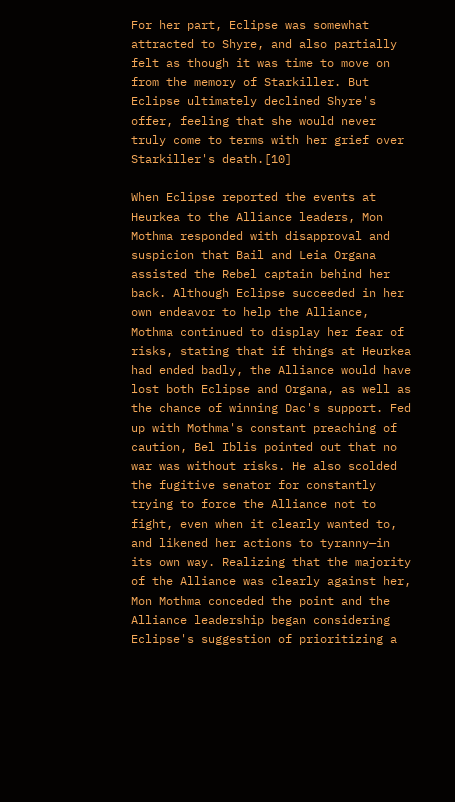For her part, Eclipse was somewhat attracted to Shyre, and also partially felt as though it was time to move on from the memory of Starkiller. But Eclipse ultimately declined Shyre's offer, feeling that she would never truly come to terms with her grief over Starkiller's death.[10]

When Eclipse reported the events at Heurkea to the Alliance leaders, Mon Mothma responded with disapproval and suspicion that Bail and Leia Organa assisted the Rebel captain behind her back. Although Eclipse succeeded in her own endeavor to help the Alliance, Mothma continued to display her fear of risks, stating that if things at Heurkea had ended badly, the Alliance would have lost both Eclipse and Organa, as well as the chance of winning Dac's support. Fed up with Mothma's constant preaching of caution, Bel Iblis pointed out that no war was without risks. He also scolded the fugitive senator for constantly trying to force the Alliance not to fight, even when it clearly wanted to, and likened her actions to tyranny—in its own way. Realizing that the majority of the Alliance was clearly against her, Mon Mothma conceded the point and the Alliance leadership began considering Eclipse's suggestion of prioritizing a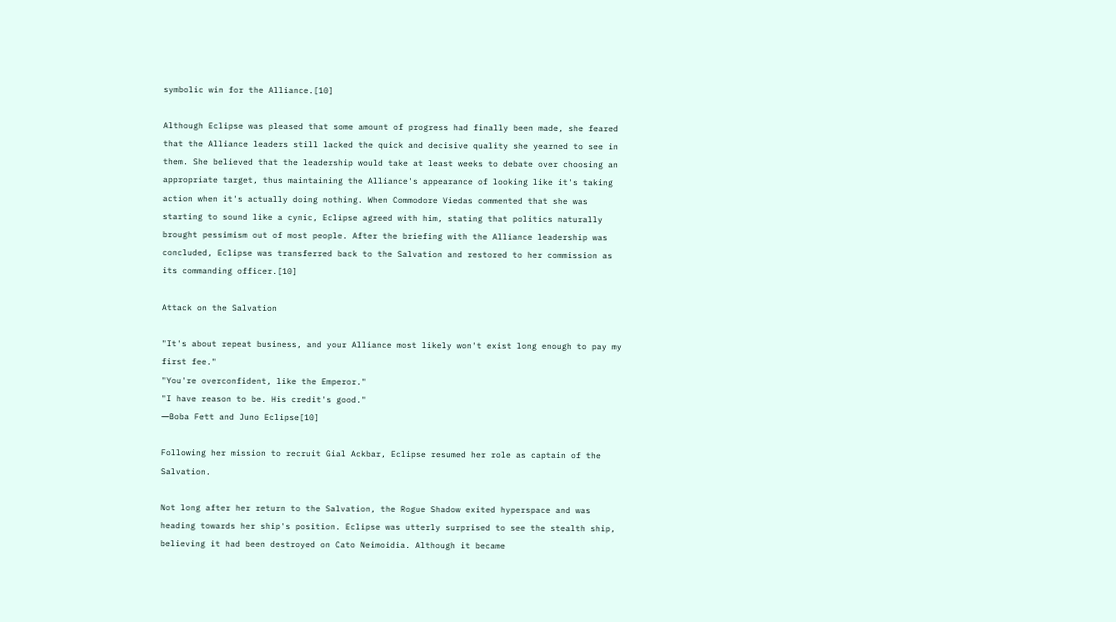symbolic win for the Alliance.[10]

Although Eclipse was pleased that some amount of progress had finally been made, she feared that the Alliance leaders still lacked the quick and decisive quality she yearned to see in them. She believed that the leadership would take at least weeks to debate over choosing an appropriate target, thus maintaining the Alliance's appearance of looking like it's taking action when it's actually doing nothing. When Commodore Viedas commented that she was starting to sound like a cynic, Eclipse agreed with him, stating that politics naturally brought pessimism out of most people. After the briefing with the Alliance leadership was concluded, Eclipse was transferred back to the Salvation and restored to her commission as its commanding officer.[10]

Attack on the Salvation

"It's about repeat business, and your Alliance most likely won't exist long enough to pay my first fee."
"You're overconfident, like the Emperor."
"I have reason to be. His credit's good."
―Boba Fett and Juno Eclipse[10]

Following her mission to recruit Gial Ackbar, Eclipse resumed her role as captain of the Salvation.

Not long after her return to the Salvation, the Rogue Shadow exited hyperspace and was heading towards her ship's position. Eclipse was utterly surprised to see the stealth ship, believing it had been destroyed on Cato Neimoidia. Although it became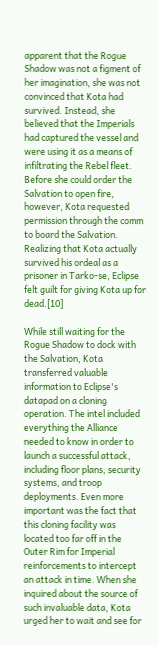apparent that the Rogue Shadow was not a figment of her imagination, she was not convinced that Kota had survived. Instead, she believed that the Imperials had captured the vessel and were using it as a means of infiltrating the Rebel fleet. Before she could order the Salvation to open fire, however, Kota requested permission through the comm to board the Salvation. Realizing that Kota actually survived his ordeal as a prisoner in Tarko-se, Eclipse felt guilt for giving Kota up for dead.[10]

While still waiting for the Rogue Shadow to dock with the Salvation, Kota transferred valuable information to Eclipse's datapad on a cloning operation. The intel included everything the Alliance needed to know in order to launch a successful attack, including floor plans, security systems, and troop deployments. Even more important was the fact that this cloning facility was located too far off in the Outer Rim for Imperial reinforcements to intercept an attack in time. When she inquired about the source of such invaluable data, Kota urged her to wait and see for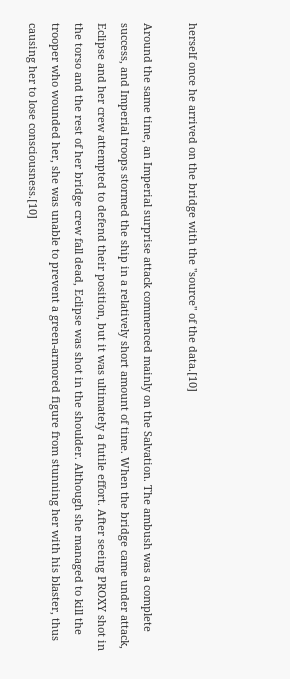herself once he arrived on the bridge with the "source" of the data.[10]

Around the same time, an Imperial surprise attack commenced mainly on the Salvation. The ambush was a complete success, and Imperial troops stormed the ship in a relatively short amount of time. When the bridge came under attack, Eclipse and her crew attempted to defend their position, but it was ultimately a futile effort. After seeing PROXY shot in the torso and the rest of her bridge crew fall dead, Eclipse was shot in the shoulder. Although she managed to kill the trooper who wounded her, she was unable to prevent a green-armored figure from stunning her with his blaster, thus causing her to lose consciousness.[10]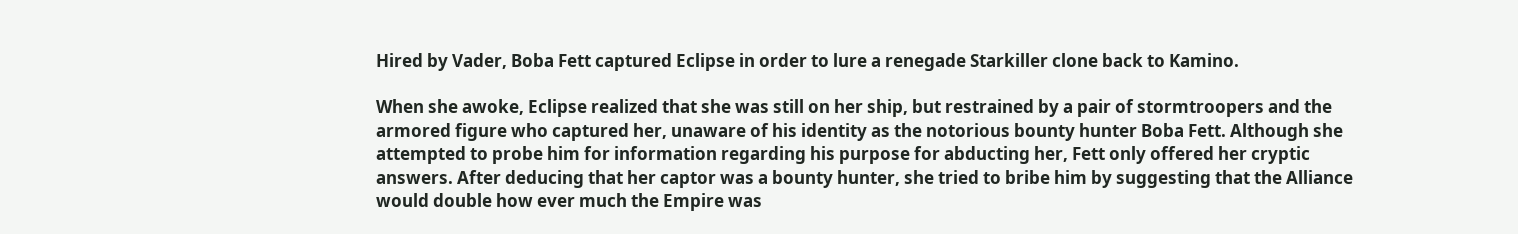Hired by Vader, Boba Fett captured Eclipse in order to lure a renegade Starkiller clone back to Kamino.

When she awoke, Eclipse realized that she was still on her ship, but restrained by a pair of stormtroopers and the armored figure who captured her, unaware of his identity as the notorious bounty hunter Boba Fett. Although she attempted to probe him for information regarding his purpose for abducting her, Fett only offered her cryptic answers. After deducing that her captor was a bounty hunter, she tried to bribe him by suggesting that the Alliance would double how ever much the Empire was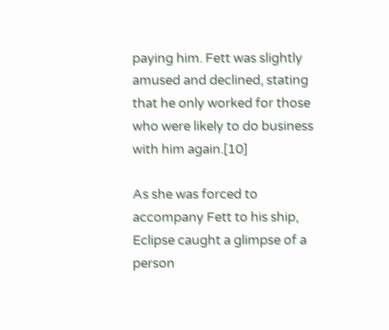paying him. Fett was slightly amused and declined, stating that he only worked for those who were likely to do business with him again.[10]

As she was forced to accompany Fett to his ship, Eclipse caught a glimpse of a person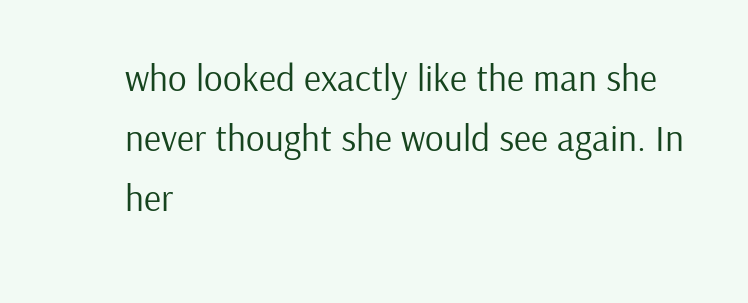who looked exactly like the man she never thought she would see again. In her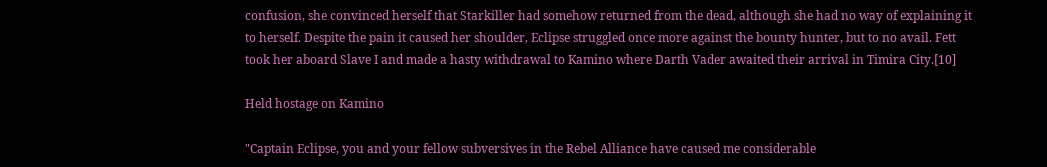confusion, she convinced herself that Starkiller had somehow returned from the dead, although she had no way of explaining it to herself. Despite the pain it caused her shoulder, Eclipse struggled once more against the bounty hunter, but to no avail. Fett took her aboard Slave I and made a hasty withdrawal to Kamino where Darth Vader awaited their arrival in Timira City.[10]

Held hostage on Kamino

"Captain Eclipse, you and your fellow subversives in the Rebel Alliance have caused me considerable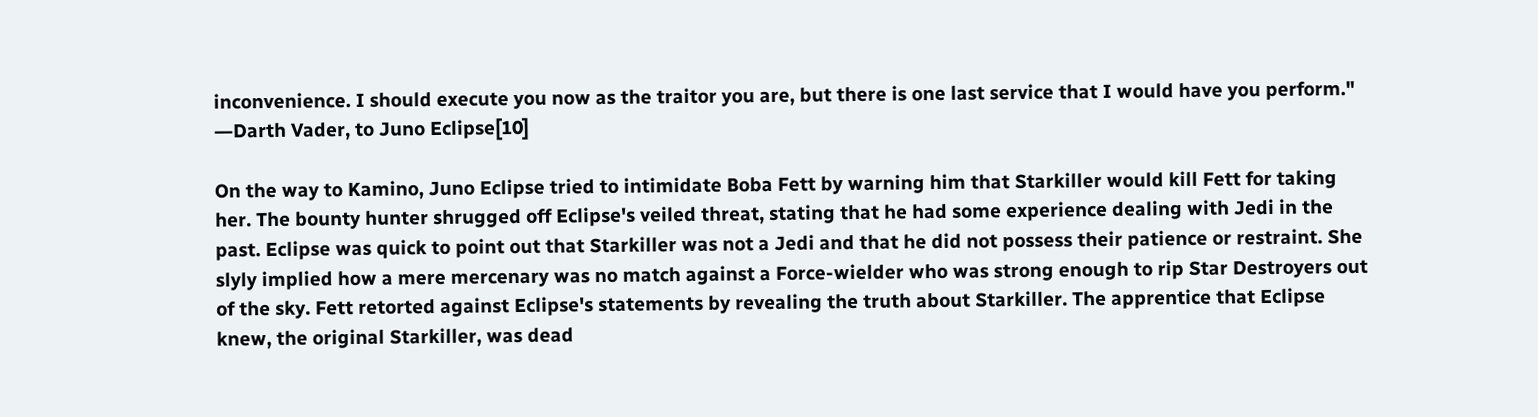inconvenience. I should execute you now as the traitor you are, but there is one last service that I would have you perform."
―Darth Vader, to Juno Eclipse[10]

On the way to Kamino, Juno Eclipse tried to intimidate Boba Fett by warning him that Starkiller would kill Fett for taking her. The bounty hunter shrugged off Eclipse's veiled threat, stating that he had some experience dealing with Jedi in the past. Eclipse was quick to point out that Starkiller was not a Jedi and that he did not possess their patience or restraint. She slyly implied how a mere mercenary was no match against a Force-wielder who was strong enough to rip Star Destroyers out of the sky. Fett retorted against Eclipse's statements by revealing the truth about Starkiller. The apprentice that Eclipse knew, the original Starkiller, was dead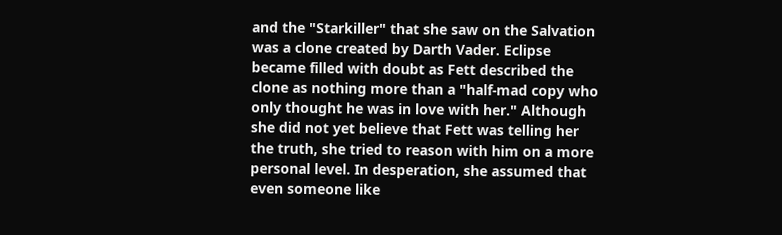and the "Starkiller" that she saw on the Salvation was a clone created by Darth Vader. Eclipse became filled with doubt as Fett described the clone as nothing more than a "half-mad copy who only thought he was in love with her." Although she did not yet believe that Fett was telling her the truth, she tried to reason with him on a more personal level. In desperation, she assumed that even someone like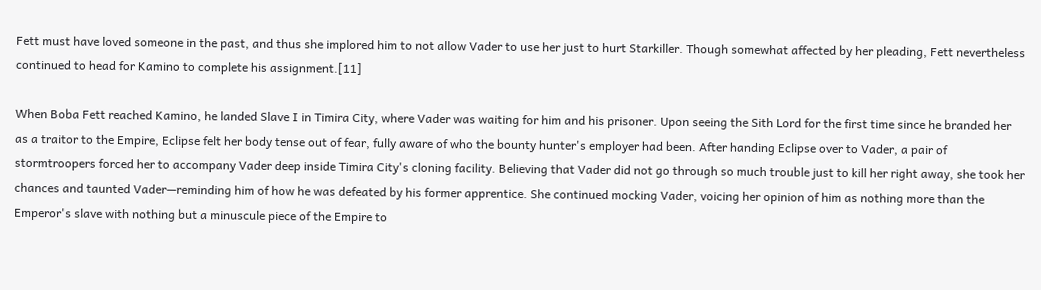Fett must have loved someone in the past, and thus she implored him to not allow Vader to use her just to hurt Starkiller. Though somewhat affected by her pleading, Fett nevertheless continued to head for Kamino to complete his assignment.[11]

When Boba Fett reached Kamino, he landed Slave I in Timira City, where Vader was waiting for him and his prisoner. Upon seeing the Sith Lord for the first time since he branded her as a traitor to the Empire, Eclipse felt her body tense out of fear, fully aware of who the bounty hunter's employer had been. After handing Eclipse over to Vader, a pair of stormtroopers forced her to accompany Vader deep inside Timira City's cloning facility. Believing that Vader did not go through so much trouble just to kill her right away, she took her chances and taunted Vader—reminding him of how he was defeated by his former apprentice. She continued mocking Vader, voicing her opinion of him as nothing more than the Emperor's slave with nothing but a minuscule piece of the Empire to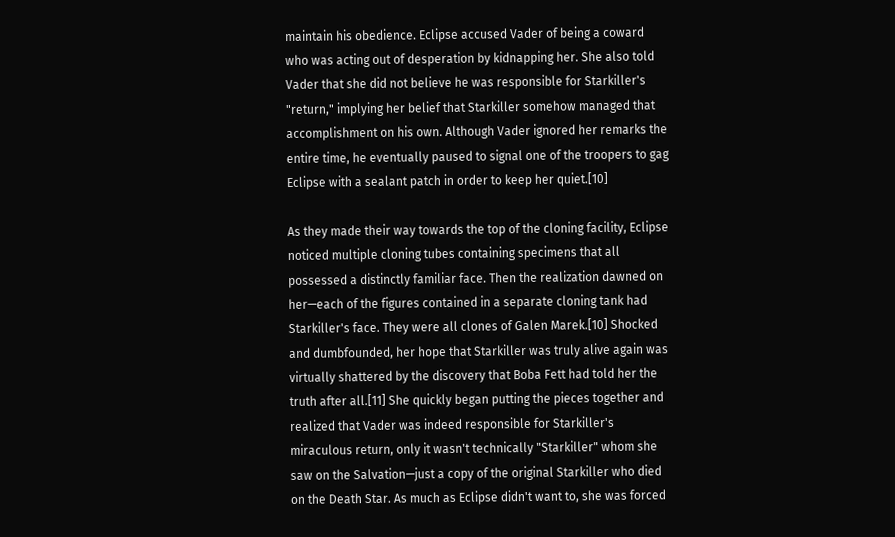maintain his obedience. Eclipse accused Vader of being a coward who was acting out of desperation by kidnapping her. She also told Vader that she did not believe he was responsible for Starkiller's "return," implying her belief that Starkiller somehow managed that accomplishment on his own. Although Vader ignored her remarks the entire time, he eventually paused to signal one of the troopers to gag Eclipse with a sealant patch in order to keep her quiet.[10]

As they made their way towards the top of the cloning facility, Eclipse noticed multiple cloning tubes containing specimens that all possessed a distinctly familiar face. Then the realization dawned on her—each of the figures contained in a separate cloning tank had Starkiller's face. They were all clones of Galen Marek.[10] Shocked and dumbfounded, her hope that Starkiller was truly alive again was virtually shattered by the discovery that Boba Fett had told her the truth after all.[11] She quickly began putting the pieces together and realized that Vader was indeed responsible for Starkiller's miraculous return, only it wasn't technically "Starkiller" whom she saw on the Salvation—just a copy of the original Starkiller who died on the Death Star. As much as Eclipse didn't want to, she was forced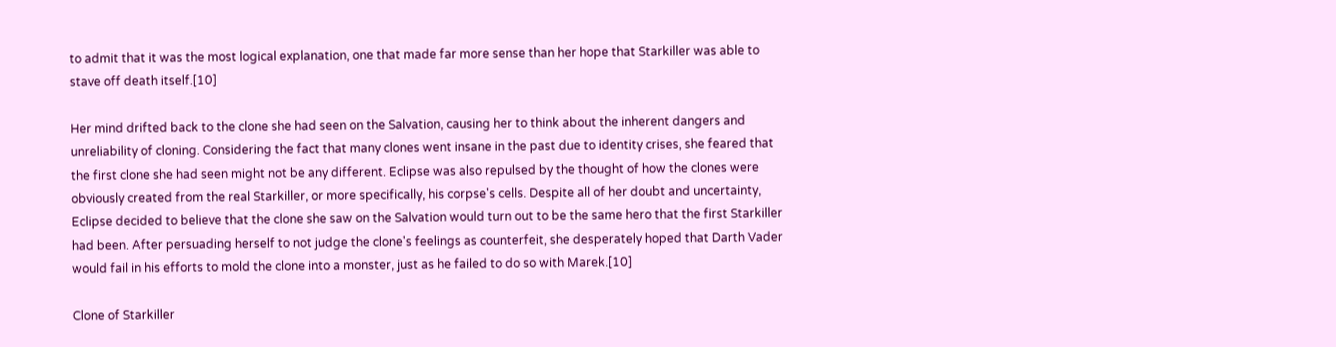to admit that it was the most logical explanation, one that made far more sense than her hope that Starkiller was able to stave off death itself.[10]

Her mind drifted back to the clone she had seen on the Salvation, causing her to think about the inherent dangers and unreliability of cloning. Considering the fact that many clones went insane in the past due to identity crises, she feared that the first clone she had seen might not be any different. Eclipse was also repulsed by the thought of how the clones were obviously created from the real Starkiller, or more specifically, his corpse's cells. Despite all of her doubt and uncertainty, Eclipse decided to believe that the clone she saw on the Salvation would turn out to be the same hero that the first Starkiller had been. After persuading herself to not judge the clone's feelings as counterfeit, she desperately hoped that Darth Vader would fail in his efforts to mold the clone into a monster, just as he failed to do so with Marek.[10]

Clone of Starkiller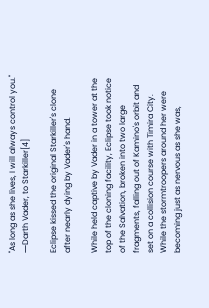"As long as she lives, I will always control you."
―Darth Vader, to Starkiller[4]

Eclipse kissed the original Starkiller's clone after nearly dying by Vader's hand.

While held captive by Vader in a tower at the top of the cloning facility, Eclipse took notice of the Salvation, broken into two large fragments, falling out of Kamino's orbit and set on a collision course with Timira City. While the stormtroopers around her were becoming just as nervous as she was,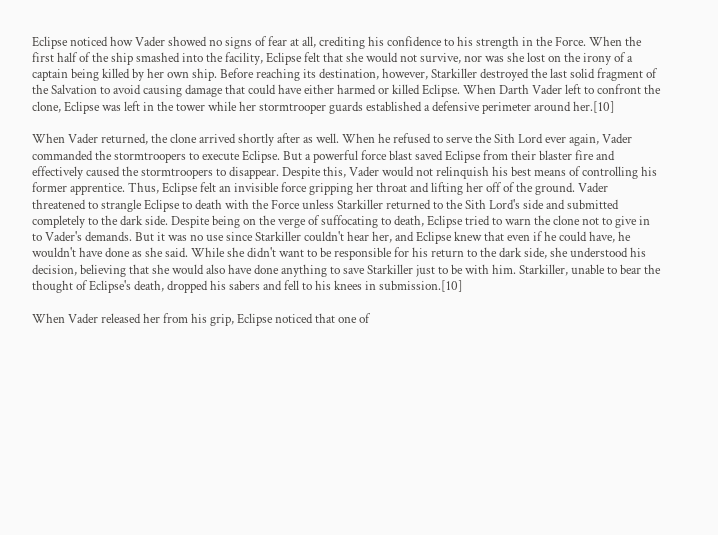Eclipse noticed how Vader showed no signs of fear at all, crediting his confidence to his strength in the Force. When the first half of the ship smashed into the facility, Eclipse felt that she would not survive, nor was she lost on the irony of a captain being killed by her own ship. Before reaching its destination, however, Starkiller destroyed the last solid fragment of the Salvation to avoid causing damage that could have either harmed or killed Eclipse. When Darth Vader left to confront the clone, Eclipse was left in the tower while her stormtrooper guards established a defensive perimeter around her.[10]

When Vader returned, the clone arrived shortly after as well. When he refused to serve the Sith Lord ever again, Vader commanded the stormtroopers to execute Eclipse. But a powerful force blast saved Eclipse from their blaster fire and effectively caused the stormtroopers to disappear. Despite this, Vader would not relinquish his best means of controlling his former apprentice. Thus, Eclipse felt an invisible force gripping her throat and lifting her off of the ground. Vader threatened to strangle Eclipse to death with the Force unless Starkiller returned to the Sith Lord's side and submitted completely to the dark side. Despite being on the verge of suffocating to death, Eclipse tried to warn the clone not to give in to Vader's demands. But it was no use since Starkiller couldn't hear her, and Eclipse knew that even if he could have, he wouldn't have done as she said. While she didn't want to be responsible for his return to the dark side, she understood his decision, believing that she would also have done anything to save Starkiller just to be with him. Starkiller, unable to bear the thought of Eclipse's death, dropped his sabers and fell to his knees in submission.[10]

When Vader released her from his grip, Eclipse noticed that one of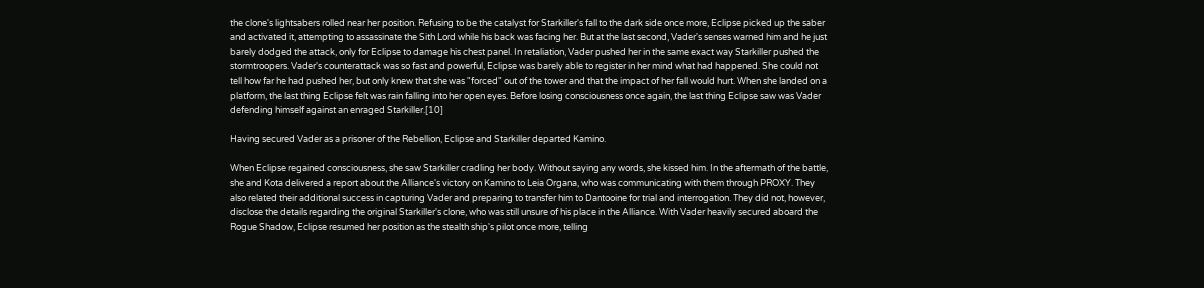the clone's lightsabers rolled near her position. Refusing to be the catalyst for Starkiller's fall to the dark side once more, Eclipse picked up the saber and activated it, attempting to assassinate the Sith Lord while his back was facing her. But at the last second, Vader's senses warned him and he just barely dodged the attack, only for Eclipse to damage his chest panel. In retaliation, Vader pushed her in the same exact way Starkiller pushed the stormtroopers. Vader's counterattack was so fast and powerful, Eclipse was barely able to register in her mind what had happened. She could not tell how far he had pushed her, but only knew that she was "forced" out of the tower and that the impact of her fall would hurt. When she landed on a platform, the last thing Eclipse felt was rain falling into her open eyes. Before losing consciousness once again, the last thing Eclipse saw was Vader defending himself against an enraged Starkiller.[10]

Having secured Vader as a prisoner of the Rebellion, Eclipse and Starkiller departed Kamino.

When Eclipse regained consciousness, she saw Starkiller cradling her body. Without saying any words, she kissed him. In the aftermath of the battle, she and Kota delivered a report about the Alliance's victory on Kamino to Leia Organa, who was communicating with them through PROXY. They also related their additional success in capturing Vader and preparing to transfer him to Dantooine for trial and interrogation. They did not, however, disclose the details regarding the original Starkiller's clone, who was still unsure of his place in the Alliance. With Vader heavily secured aboard the Rogue Shadow, Eclipse resumed her position as the stealth ship's pilot once more, telling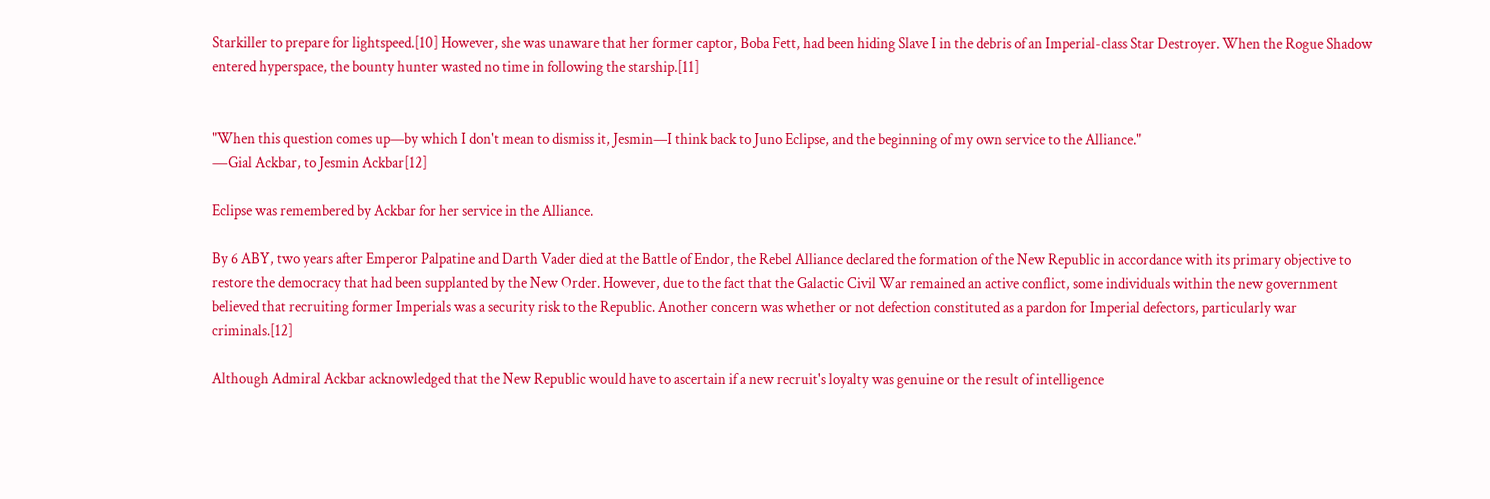Starkiller to prepare for lightspeed.[10] However, she was unaware that her former captor, Boba Fett, had been hiding Slave I in the debris of an Imperial-class Star Destroyer. When the Rogue Shadow entered hyperspace, the bounty hunter wasted no time in following the starship.[11]


"When this question comes up—by which I don't mean to dismiss it, Jesmin—I think back to Juno Eclipse, and the beginning of my own service to the Alliance."
―Gial Ackbar, to Jesmin Ackbar[12]

Eclipse was remembered by Ackbar for her service in the Alliance.

By 6 ABY, two years after Emperor Palpatine and Darth Vader died at the Battle of Endor, the Rebel Alliance declared the formation of the New Republic in accordance with its primary objective to restore the democracy that had been supplanted by the New Order. However, due to the fact that the Galactic Civil War remained an active conflict, some individuals within the new government believed that recruiting former Imperials was a security risk to the Republic. Another concern was whether or not defection constituted as a pardon for Imperial defectors, particularly war criminals.[12]

Although Admiral Ackbar acknowledged that the New Republic would have to ascertain if a new recruit's loyalty was genuine or the result of intelligence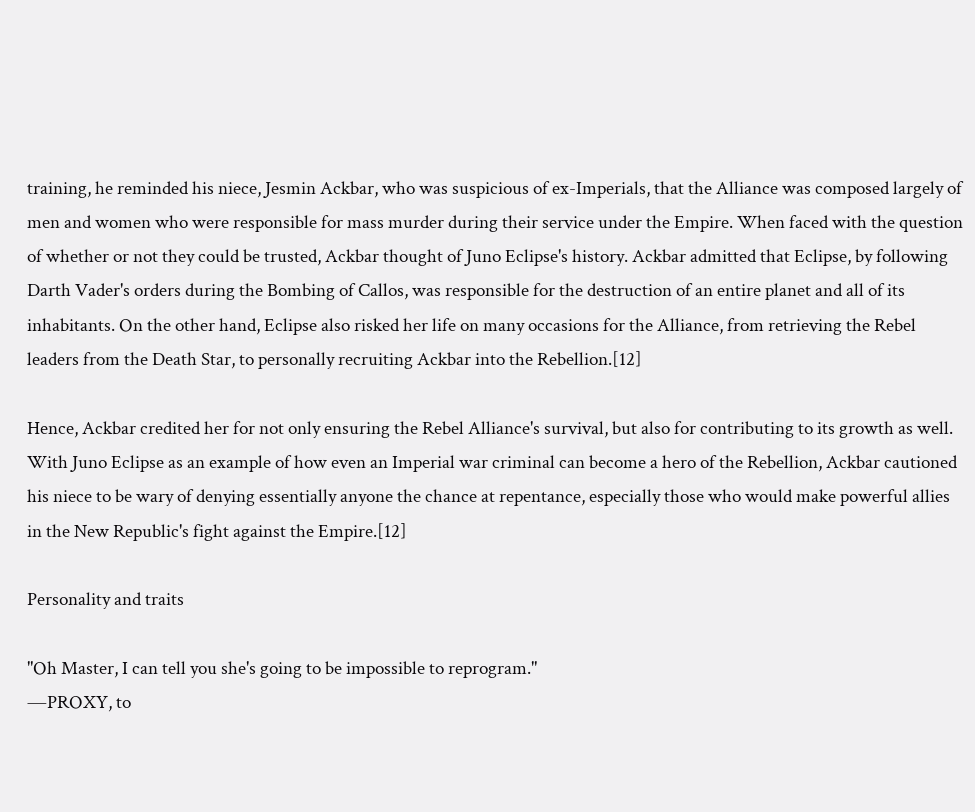training, he reminded his niece, Jesmin Ackbar, who was suspicious of ex-Imperials, that the Alliance was composed largely of men and women who were responsible for mass murder during their service under the Empire. When faced with the question of whether or not they could be trusted, Ackbar thought of Juno Eclipse's history. Ackbar admitted that Eclipse, by following Darth Vader's orders during the Bombing of Callos, was responsible for the destruction of an entire planet and all of its inhabitants. On the other hand, Eclipse also risked her life on many occasions for the Alliance, from retrieving the Rebel leaders from the Death Star, to personally recruiting Ackbar into the Rebellion.[12]

Hence, Ackbar credited her for not only ensuring the Rebel Alliance's survival, but also for contributing to its growth as well. With Juno Eclipse as an example of how even an Imperial war criminal can become a hero of the Rebellion, Ackbar cautioned his niece to be wary of denying essentially anyone the chance at repentance, especially those who would make powerful allies in the New Republic's fight against the Empire.[12]

Personality and traits

"Oh Master, I can tell you she's going to be impossible to reprogram."
―PROXY, to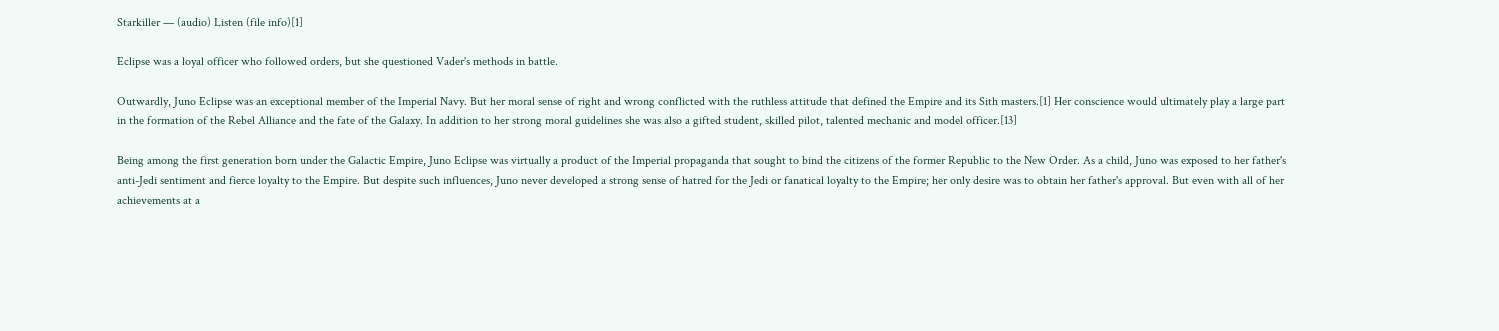Starkiller — (audio) Listen (file info)[1]

Eclipse was a loyal officer who followed orders, but she questioned Vader's methods in battle.

Outwardly, Juno Eclipse was an exceptional member of the Imperial Navy. But her moral sense of right and wrong conflicted with the ruthless attitude that defined the Empire and its Sith masters.[1] Her conscience would ultimately play a large part in the formation of the Rebel Alliance and the fate of the Galaxy. In addition to her strong moral guidelines she was also a gifted student, skilled pilot, talented mechanic and model officer.[13]

Being among the first generation born under the Galactic Empire, Juno Eclipse was virtually a product of the Imperial propaganda that sought to bind the citizens of the former Republic to the New Order. As a child, Juno was exposed to her father's anti-Jedi sentiment and fierce loyalty to the Empire. But despite such influences, Juno never developed a strong sense of hatred for the Jedi or fanatical loyalty to the Empire; her only desire was to obtain her father's approval. But even with all of her achievements at a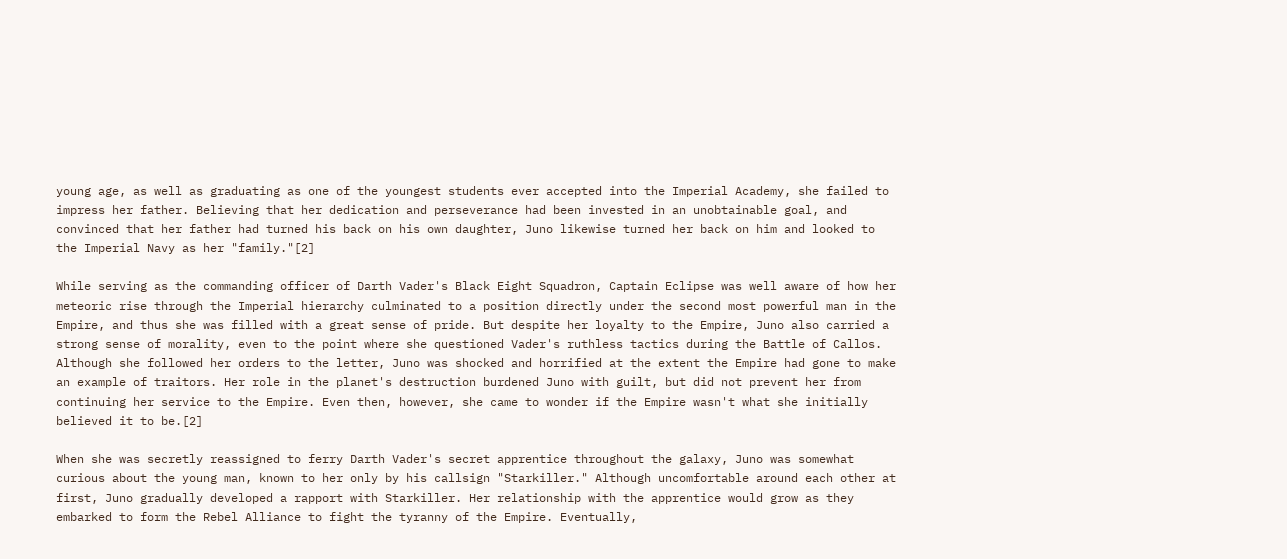young age, as well as graduating as one of the youngest students ever accepted into the Imperial Academy, she failed to impress her father. Believing that her dedication and perseverance had been invested in an unobtainable goal, and convinced that her father had turned his back on his own daughter, Juno likewise turned her back on him and looked to the Imperial Navy as her "family."[2]

While serving as the commanding officer of Darth Vader's Black Eight Squadron, Captain Eclipse was well aware of how her meteoric rise through the Imperial hierarchy culminated to a position directly under the second most powerful man in the Empire, and thus she was filled with a great sense of pride. But despite her loyalty to the Empire, Juno also carried a strong sense of morality, even to the point where she questioned Vader's ruthless tactics during the Battle of Callos. Although she followed her orders to the letter, Juno was shocked and horrified at the extent the Empire had gone to make an example of traitors. Her role in the planet's destruction burdened Juno with guilt, but did not prevent her from continuing her service to the Empire. Even then, however, she came to wonder if the Empire wasn't what she initially believed it to be.[2]

When she was secretly reassigned to ferry Darth Vader's secret apprentice throughout the galaxy, Juno was somewhat curious about the young man, known to her only by his callsign "Starkiller." Although uncomfortable around each other at first, Juno gradually developed a rapport with Starkiller. Her relationship with the apprentice would grow as they embarked to form the Rebel Alliance to fight the tyranny of the Empire. Eventually,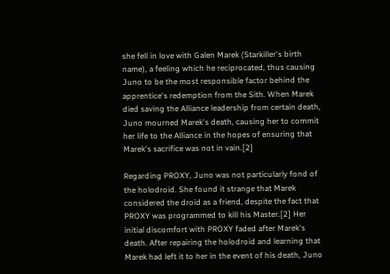she fell in love with Galen Marek (Starkiller's birth name), a feeling which he reciprocated, thus causing Juno to be the most responsible factor behind the apprentice's redemption from the Sith. When Marek died saving the Alliance leadership from certain death, Juno mourned Marek's death, causing her to commit her life to the Alliance in the hopes of ensuring that Marek's sacrifice was not in vain.[2]

Regarding PROXY, Juno was not particularly fond of the holodroid. She found it strange that Marek considered the droid as a friend, despite the fact that PROXY was programmed to kill his Master.[2] Her initial discomfort with PROXY faded after Marek's death. After repairing the holodroid and learning that Marek had left it to her in the event of his death, Juno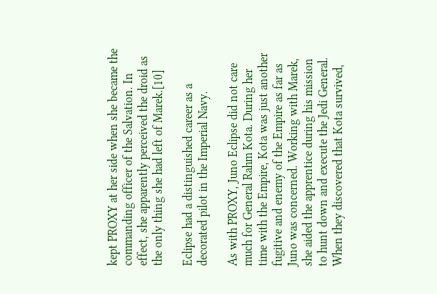kept PROXY at her side when she became the commanding officer of the Salvation. In effect, she apparently perceived the droid as the only thing she had left of Marek.[10]

Eclipse had a distinguished career as a decorated pilot in the Imperial Navy.

As with PROXY, Juno Eclipse did not care much for General Rahm Kota. During her time with the Empire, Kota was just another fugitive and enemy of the Empire as far as Juno was concerned. Working with Marek, she aided the apprentice during his mission to hunt down and execute the Jedi General. When they discovered that Kota survived,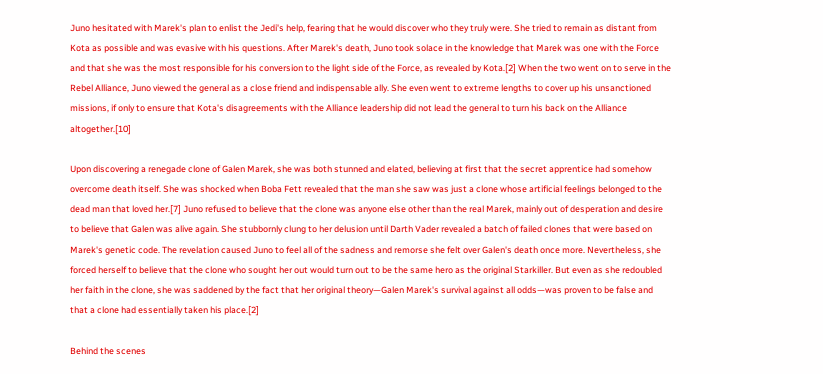Juno hesitated with Marek's plan to enlist the Jedi's help, fearing that he would discover who they truly were. She tried to remain as distant from Kota as possible and was evasive with his questions. After Marek's death, Juno took solace in the knowledge that Marek was one with the Force and that she was the most responsible for his conversion to the light side of the Force, as revealed by Kota.[2] When the two went on to serve in the Rebel Alliance, Juno viewed the general as a close friend and indispensable ally. She even went to extreme lengths to cover up his unsanctioned missions, if only to ensure that Kota's disagreements with the Alliance leadership did not lead the general to turn his back on the Alliance altogether.[10]

Upon discovering a renegade clone of Galen Marek, she was both stunned and elated, believing at first that the secret apprentice had somehow overcome death itself. She was shocked when Boba Fett revealed that the man she saw was just a clone whose artificial feelings belonged to the dead man that loved her.[7] Juno refused to believe that the clone was anyone else other than the real Marek, mainly out of desperation and desire to believe that Galen was alive again. She stubbornly clung to her delusion until Darth Vader revealed a batch of failed clones that were based on Marek's genetic code. The revelation caused Juno to feel all of the sadness and remorse she felt over Galen's death once more. Nevertheless, she forced herself to believe that the clone who sought her out would turn out to be the same hero as the original Starkiller. But even as she redoubled her faith in the clone, she was saddened by the fact that her original theory—Galen Marek's survival against all odds—was proven to be false and that a clone had essentially taken his place.[2]

Behind the scenes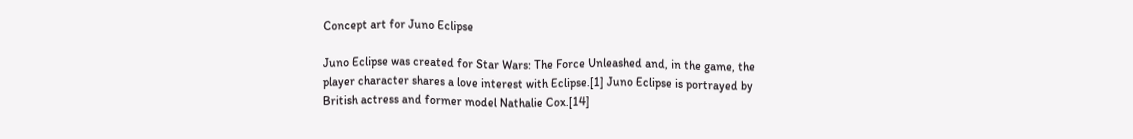Concept art for Juno Eclipse

Juno Eclipse was created for Star Wars: The Force Unleashed and, in the game, the player character shares a love interest with Eclipse.[1] Juno Eclipse is portrayed by British actress and former model Nathalie Cox.[14]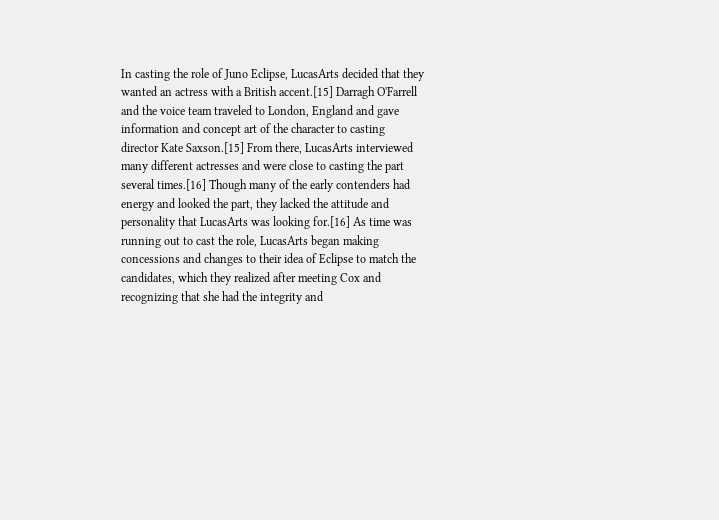In casting the role of Juno Eclipse, LucasArts decided that they wanted an actress with a British accent.[15] Darragh O'Farrell and the voice team traveled to London, England and gave information and concept art of the character to casting director Kate Saxson.[15] From there, LucasArts interviewed many different actresses and were close to casting the part several times.[16] Though many of the early contenders had energy and looked the part, they lacked the attitude and personality that LucasArts was looking for.[16] As time was running out to cast the role, LucasArts began making concessions and changes to their idea of Eclipse to match the candidates, which they realized after meeting Cox and recognizing that she had the integrity and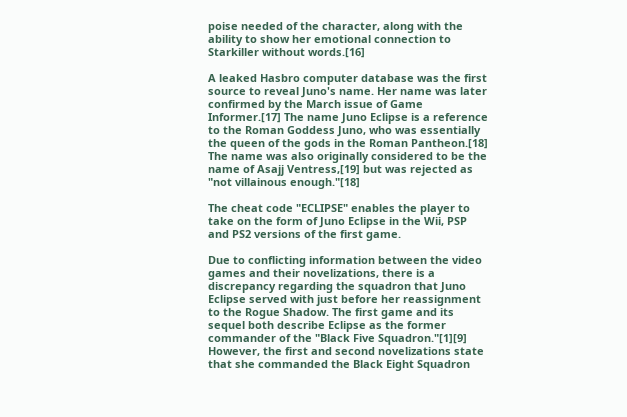poise needed of the character, along with the ability to show her emotional connection to Starkiller without words.[16]

A leaked Hasbro computer database was the first source to reveal Juno's name. Her name was later confirmed by the March issue of Game Informer.[17] The name Juno Eclipse is a reference to the Roman Goddess Juno, who was essentially the queen of the gods in the Roman Pantheon.[18] The name was also originally considered to be the name of Asajj Ventress,[19] but was rejected as "not villainous enough."[18]

The cheat code "ECLIPSE" enables the player to take on the form of Juno Eclipse in the Wii, PSP and PS2 versions of the first game.

Due to conflicting information between the video games and their novelizations, there is a discrepancy regarding the squadron that Juno Eclipse served with just before her reassignment to the Rogue Shadow. The first game and its sequel both describe Eclipse as the former commander of the "Black Five Squadron."[1][9] However, the first and second novelizations state that she commanded the Black Eight Squadron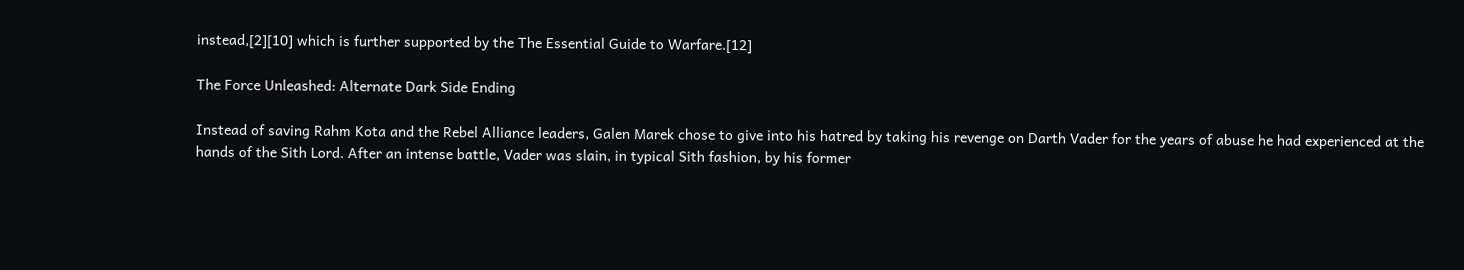instead,[2][10] which is further supported by the The Essential Guide to Warfare.[12]

The Force Unleashed: Alternate Dark Side Ending

Instead of saving Rahm Kota and the Rebel Alliance leaders, Galen Marek chose to give into his hatred by taking his revenge on Darth Vader for the years of abuse he had experienced at the hands of the Sith Lord. After an intense battle, Vader was slain, in typical Sith fashion, by his former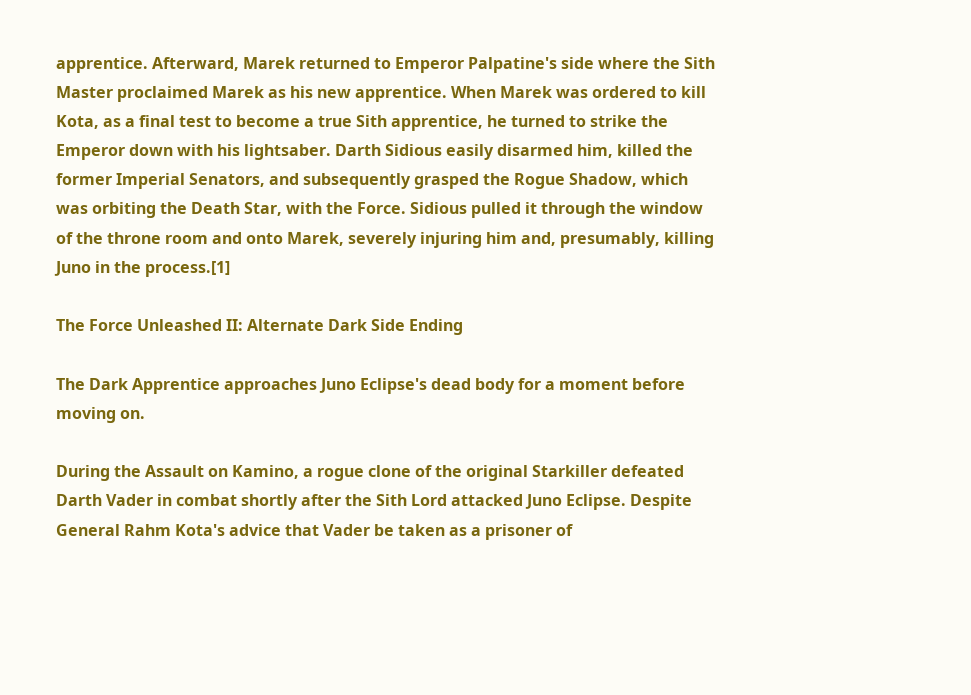apprentice. Afterward, Marek returned to Emperor Palpatine's side where the Sith Master proclaimed Marek as his new apprentice. When Marek was ordered to kill Kota, as a final test to become a true Sith apprentice, he turned to strike the Emperor down with his lightsaber. Darth Sidious easily disarmed him, killed the former Imperial Senators, and subsequently grasped the Rogue Shadow, which was orbiting the Death Star, with the Force. Sidious pulled it through the window of the throne room and onto Marek, severely injuring him and, presumably, killing Juno in the process.[1]

The Force Unleashed II: Alternate Dark Side Ending

The Dark Apprentice approaches Juno Eclipse's dead body for a moment before moving on.

During the Assault on Kamino, a rogue clone of the original Starkiller defeated Darth Vader in combat shortly after the Sith Lord attacked Juno Eclipse. Despite General Rahm Kota's advice that Vader be taken as a prisoner of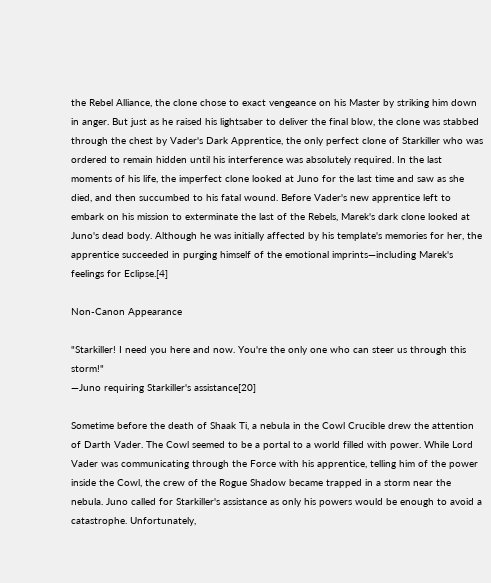the Rebel Alliance, the clone chose to exact vengeance on his Master by striking him down in anger. But just as he raised his lightsaber to deliver the final blow, the clone was stabbed through the chest by Vader's Dark Apprentice, the only perfect clone of Starkiller who was ordered to remain hidden until his interference was absolutely required. In the last moments of his life, the imperfect clone looked at Juno for the last time and saw as she died, and then succumbed to his fatal wound. Before Vader's new apprentice left to embark on his mission to exterminate the last of the Rebels, Marek's dark clone looked at Juno's dead body. Although he was initially affected by his template's memories for her, the apprentice succeeded in purging himself of the emotional imprints—including Marek's feelings for Eclipse.[4]

Non-Canon Appearance

"Starkiller! I need you here and now. You're the only one who can steer us through this storm!"
―Juno requiring Starkiller's assistance[20]

Sometime before the death of Shaak Ti, a nebula in the Cowl Crucible drew the attention of Darth Vader. The Cowl seemed to be a portal to a world filled with power. While Lord Vader was communicating through the Force with his apprentice, telling him of the power inside the Cowl, the crew of the Rogue Shadow became trapped in a storm near the nebula. Juno called for Starkiller's assistance as only his powers would be enough to avoid a catastrophe. Unfortunately,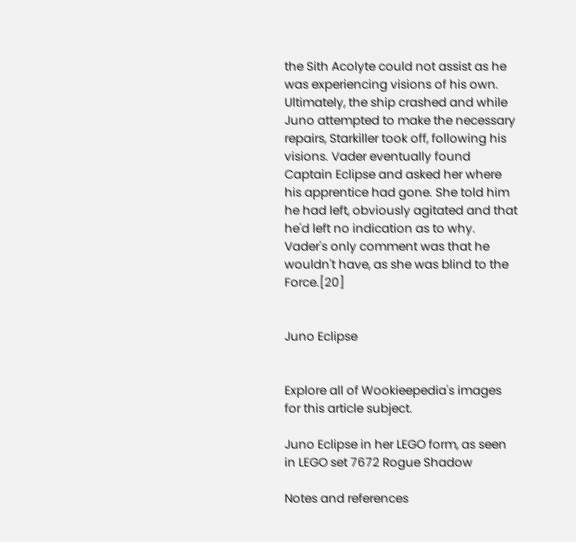the Sith Acolyte could not assist as he was experiencing visions of his own. Ultimately, the ship crashed and while Juno attempted to make the necessary repairs, Starkiller took off, following his visions. Vader eventually found Captain Eclipse and asked her where his apprentice had gone. She told him he had left, obviously agitated and that he'd left no indication as to why. Vader's only comment was that he wouldn't have, as she was blind to the Force.[20]


Juno Eclipse


Explore all of Wookieepedia's images for this article subject.

Juno Eclipse in her LEGO form, as seen in LEGO set 7672 Rogue Shadow

Notes and references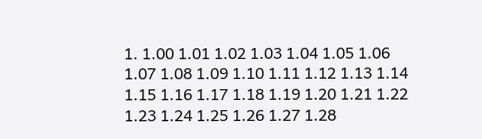1. 1.00 1.01 1.02 1.03 1.04 1.05 1.06 1.07 1.08 1.09 1.10 1.11 1.12 1.13 1.14 1.15 1.16 1.17 1.18 1.19 1.20 1.21 1.22 1.23 1.24 1.25 1.26 1.27 1.28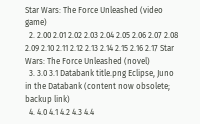Star Wars: The Force Unleashed (video game)
  2. 2.00 2.01 2.02 2.03 2.04 2.05 2.06 2.07 2.08 2.09 2.10 2.11 2.12 2.13 2.14 2.15 2.16 2.17 Star Wars: The Force Unleashed (novel)
  3. 3.0 3.1 Databank title.png Eclipse, Juno in the Databank (content now obsolete; backup link)
  4. 4.0 4.1 4.2 4.3 4.4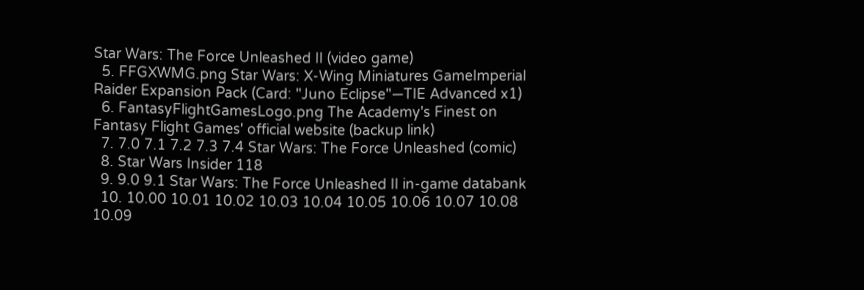Star Wars: The Force Unleashed II (video game)
  5. FFGXWMG.png Star Wars: X-Wing Miniatures GameImperial Raider Expansion Pack (Card: "Juno Eclipse"—TIE Advanced x1)
  6. FantasyFlightGamesLogo.png The Academy's Finest on Fantasy Flight Games' official website (backup link)
  7. 7.0 7.1 7.2 7.3 7.4 Star Wars: The Force Unleashed (comic)
  8. Star Wars Insider 118
  9. 9.0 9.1 Star Wars: The Force Unleashed II in-game databank
  10. 10.00 10.01 10.02 10.03 10.04 10.05 10.06 10.07 10.08 10.09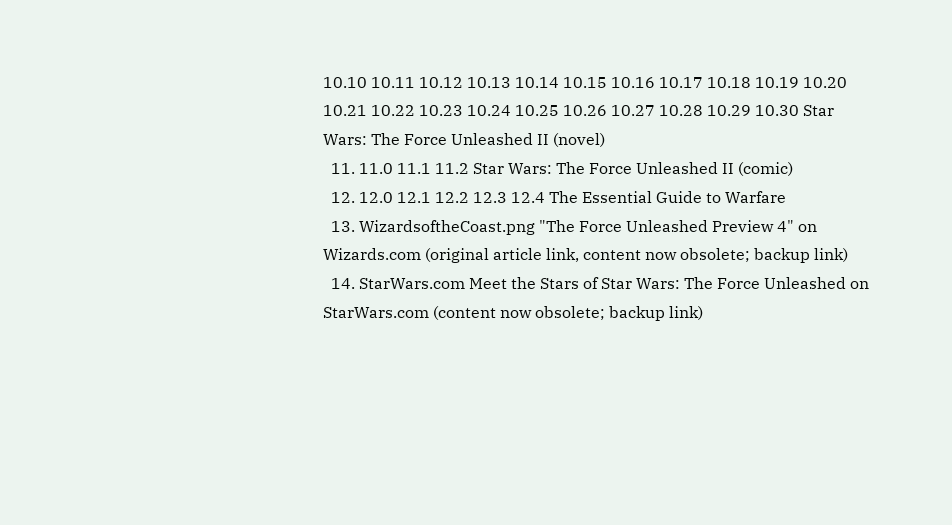10.10 10.11 10.12 10.13 10.14 10.15 10.16 10.17 10.18 10.19 10.20 10.21 10.22 10.23 10.24 10.25 10.26 10.27 10.28 10.29 10.30 Star Wars: The Force Unleashed II (novel)
  11. 11.0 11.1 11.2 Star Wars: The Force Unleashed II (comic)
  12. 12.0 12.1 12.2 12.3 12.4 The Essential Guide to Warfare
  13. WizardsoftheCoast.png "The Force Unleashed Preview 4" on Wizards.com (original article link, content now obsolete; backup link)
  14. StarWars.com Meet the Stars of Star Wars: The Force Unleashed on StarWars.com (content now obsolete; backup link)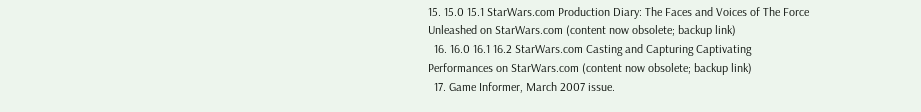15. 15.0 15.1 StarWars.com Production Diary: The Faces and Voices of The Force Unleashed on StarWars.com (content now obsolete; backup link)
  16. 16.0 16.1 16.2 StarWars.com Casting and Capturing Captivating Performances on StarWars.com (content now obsolete; backup link)
  17. Game Informer, March 2007 issue.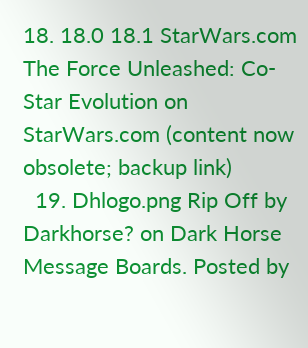18. 18.0 18.1 StarWars.com The Force Unleashed: Co-Star Evolution on StarWars.com (content now obsolete; backup link)
  19. Dhlogo.png Rip Off by Darkhorse? on Dark Horse Message Boards. Posted by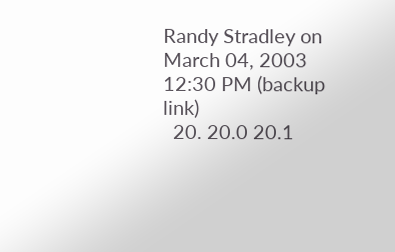Randy Stradley on March 04, 2003 12:30 PM (backup link)
  20. 20.0 20.1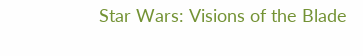Star Wars: Visions of the Blade